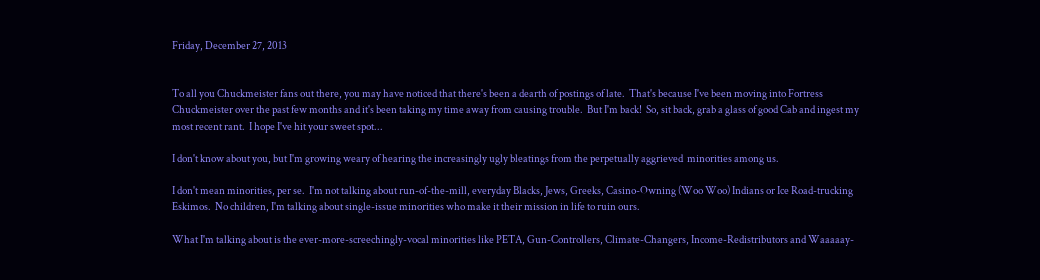Friday, December 27, 2013


To all you Chuckmeister fans out there, you may have noticed that there's been a dearth of postings of late.  That's because I've been moving into Fortress Chuckmeister over the past few months and it's been taking my time away from causing trouble.  But I'm back!  So, sit back, grab a glass of good Cab and ingest my most recent rant.  I hope I've hit your sweet spot...

I don't know about you, but I'm growing weary of hearing the increasingly ugly bleatings from the perpetually aggrieved  minorities among us.

I don't mean minorities, per se.  I'm not talking about run-of-the-mill, everyday Blacks, Jews, Greeks, Casino-Owning (Woo Woo) Indians or Ice Road-trucking Eskimos.  No children, I'm talking about single-issue minorities who make it their mission in life to ruin ours.

What I'm talking about is the ever-more-screechingly-vocal minorities like PETA, Gun-Controllers, Climate-Changers, Income-Redistributors and Waaaaay-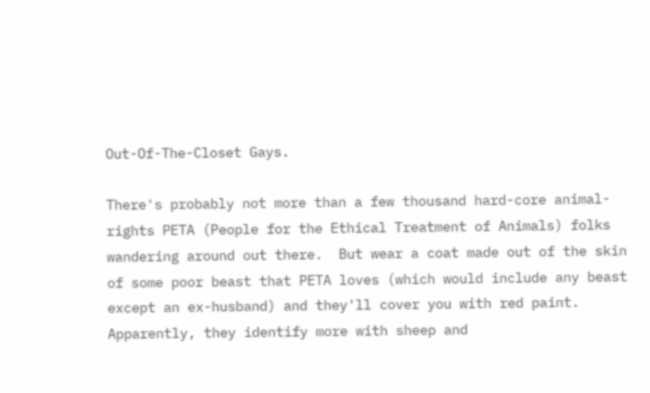Out-Of-The-Closet Gays.

There's probably not more than a few thousand hard-core animal-rights PETA (People for the Ethical Treatment of Animals) folks wandering around out there.  But wear a coat made out of the skin of some poor beast that PETA loves (which would include any beast except an ex-husband) and they'll cover you with red paint.  Apparently, they identify more with sheep and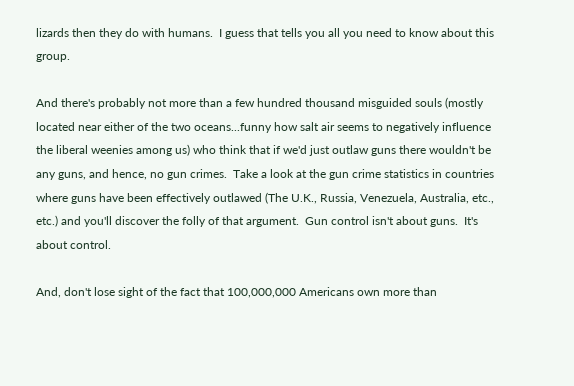lizards then they do with humans.  I guess that tells you all you need to know about this group.

And there's probably not more than a few hundred thousand misguided souls (mostly located near either of the two oceans...funny how salt air seems to negatively influence the liberal weenies among us) who think that if we'd just outlaw guns there wouldn't be any guns, and hence, no gun crimes.  Take a look at the gun crime statistics in countries where guns have been effectively outlawed (The U.K., Russia, Venezuela, Australia, etc., etc.) and you'll discover the folly of that argument.  Gun control isn't about guns.  It's about control.

And, don't lose sight of the fact that 100,000,000 Americans own more than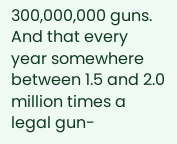300,000,000 guns.  And that every year somewhere between 1.5 and 2.0 million times a legal gun-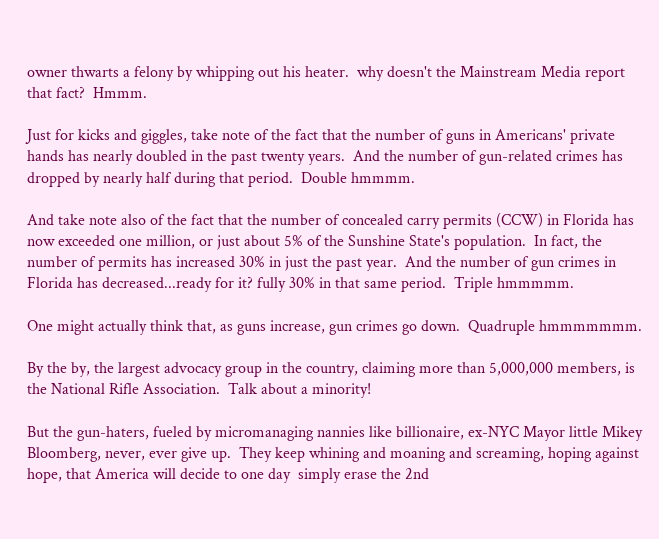owner thwarts a felony by whipping out his heater.  why doesn't the Mainstream Media report that fact?  Hmmm.

Just for kicks and giggles, take note of the fact that the number of guns in Americans' private hands has nearly doubled in the past twenty years.  And the number of gun-related crimes has dropped by nearly half during that period.  Double hmmmm.

And take note also of the fact that the number of concealed carry permits (CCW) in Florida has now exceeded one million, or just about 5% of the Sunshine State's population.  In fact, the number of permits has increased 30% in just the past year.  And the number of gun crimes in Florida has decreased...ready for it? fully 30% in that same period.  Triple hmmmmm.

One might actually think that, as guns increase, gun crimes go down.  Quadruple hmmmmmmm.

By the by, the largest advocacy group in the country, claiming more than 5,000,000 members, is the National Rifle Association.  Talk about a minority!

But the gun-haters, fueled by micromanaging nannies like billionaire, ex-NYC Mayor little Mikey Bloomberg, never, ever give up.  They keep whining and moaning and screaming, hoping against hope, that America will decide to one day  simply erase the 2nd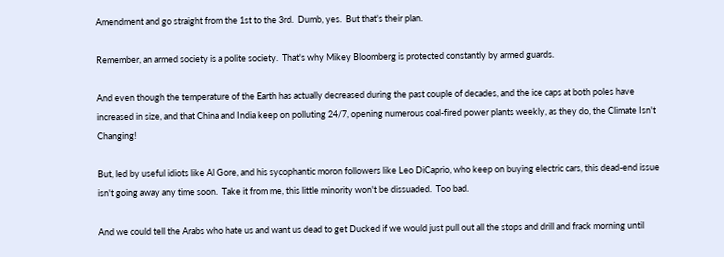Amendment and go straight from the 1st to the 3rd.  Dumb, yes.  But that's their plan.

Remember, an armed society is a polite society.  That's why Mikey Bloomberg is protected constantly by armed guards.

And even though the temperature of the Earth has actually decreased during the past couple of decades, and the ice caps at both poles have increased in size, and that China and India keep on polluting 24/7, opening numerous coal-fired power plants weekly, as they do, the Climate Isn't Changing!

But, led by useful idiots like Al Gore, and his sycophantic moron followers like Leo DiCaprio, who keep on buying electric cars, this dead-end issue isn't going away any time soon.  Take it from me, this little minority won't be dissuaded.  Too bad.

And we could tell the Arabs who hate us and want us dead to get Ducked if we would just pull out all the stops and drill and frack morning until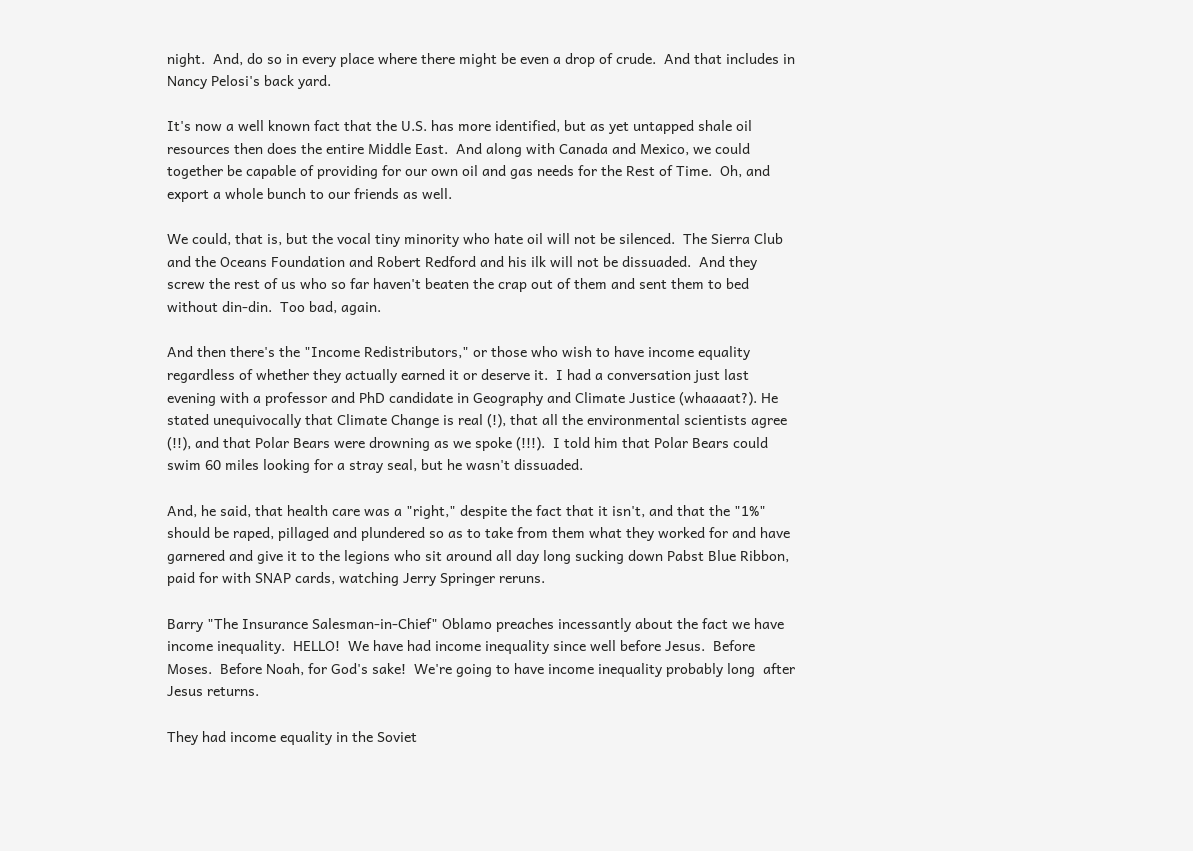night.  And, do so in every place where there might be even a drop of crude.  And that includes in Nancy Pelosi's back yard.

It's now a well known fact that the U.S. has more identified, but as yet untapped shale oil resources then does the entire Middle East.  And along with Canada and Mexico, we could together be capable of providing for our own oil and gas needs for the Rest of Time.  Oh, and export a whole bunch to our friends as well.

We could, that is, but the vocal tiny minority who hate oil will not be silenced.  The Sierra Club and the Oceans Foundation and Robert Redford and his ilk will not be dissuaded.  And they screw the rest of us who so far haven't beaten the crap out of them and sent them to bed without din-din.  Too bad, again.

And then there's the "Income Redistributors," or those who wish to have income equality regardless of whether they actually earned it or deserve it.  I had a conversation just last evening with a professor and PhD candidate in Geography and Climate Justice (whaaaat?). He stated unequivocally that Climate Change is real (!), that all the environmental scientists agree (!!), and that Polar Bears were drowning as we spoke (!!!).  I told him that Polar Bears could swim 60 miles looking for a stray seal, but he wasn't dissuaded.

And, he said, that health care was a "right," despite the fact that it isn't, and that the "1%" should be raped, pillaged and plundered so as to take from them what they worked for and have garnered and give it to the legions who sit around all day long sucking down Pabst Blue Ribbon, paid for with SNAP cards, watching Jerry Springer reruns.

Barry "The Insurance Salesman-in-Chief" Oblamo preaches incessantly about the fact we have income inequality.  HELLO!  We have had income inequality since well before Jesus.  Before Moses.  Before Noah, for God's sake!  We're going to have income inequality probably long  after Jesus returns.

They had income equality in the Soviet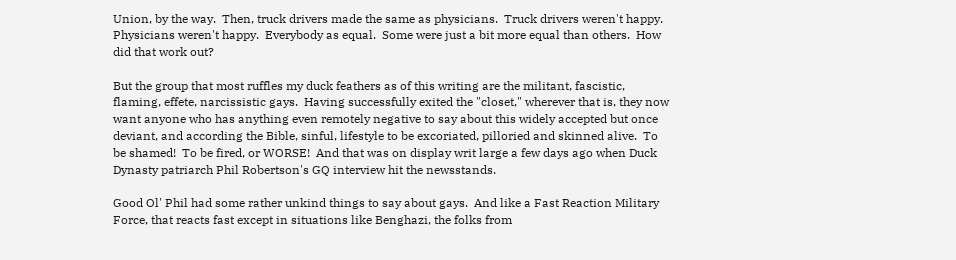Union, by the way.  Then, truck drivers made the same as physicians.  Truck drivers weren't happy.  Physicians weren't happy.  Everybody as equal.  Some were just a bit more equal than others.  How did that work out?

But the group that most ruffles my duck feathers as of this writing are the militant, fascistic, flaming, effete, narcissistic gays.  Having successfully exited the "closet," wherever that is, they now want anyone who has anything even remotely negative to say about this widely accepted but once deviant, and according the Bible, sinful, lifestyle to be excoriated, pilloried and skinned alive.  To be shamed!  To be fired, or WORSE!  And that was on display writ large a few days ago when Duck Dynasty patriarch Phil Robertson's GQ interview hit the newsstands.

Good Ol' Phil had some rather unkind things to say about gays.  And like a Fast Reaction Military Force, that reacts fast except in situations like Benghazi, the folks from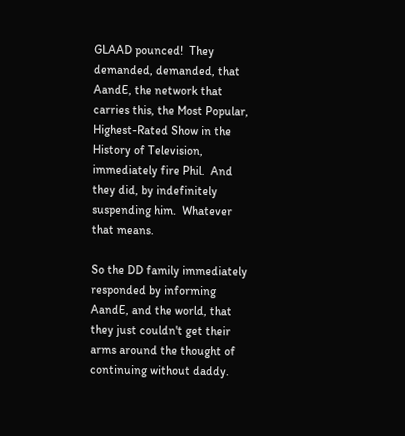GLAAD pounced!  They demanded, demanded, that AandE, the network that carries this, the Most Popular, Highest-Rated Show in the History of Television, immediately fire Phil.  And they did, by indefinitely suspending him.  Whatever that means.

So the DD family immediately responded by informing AandE, and the world, that they just couldn't get their arms around the thought of continuing without daddy.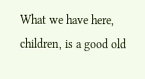What we have here, children, is a good old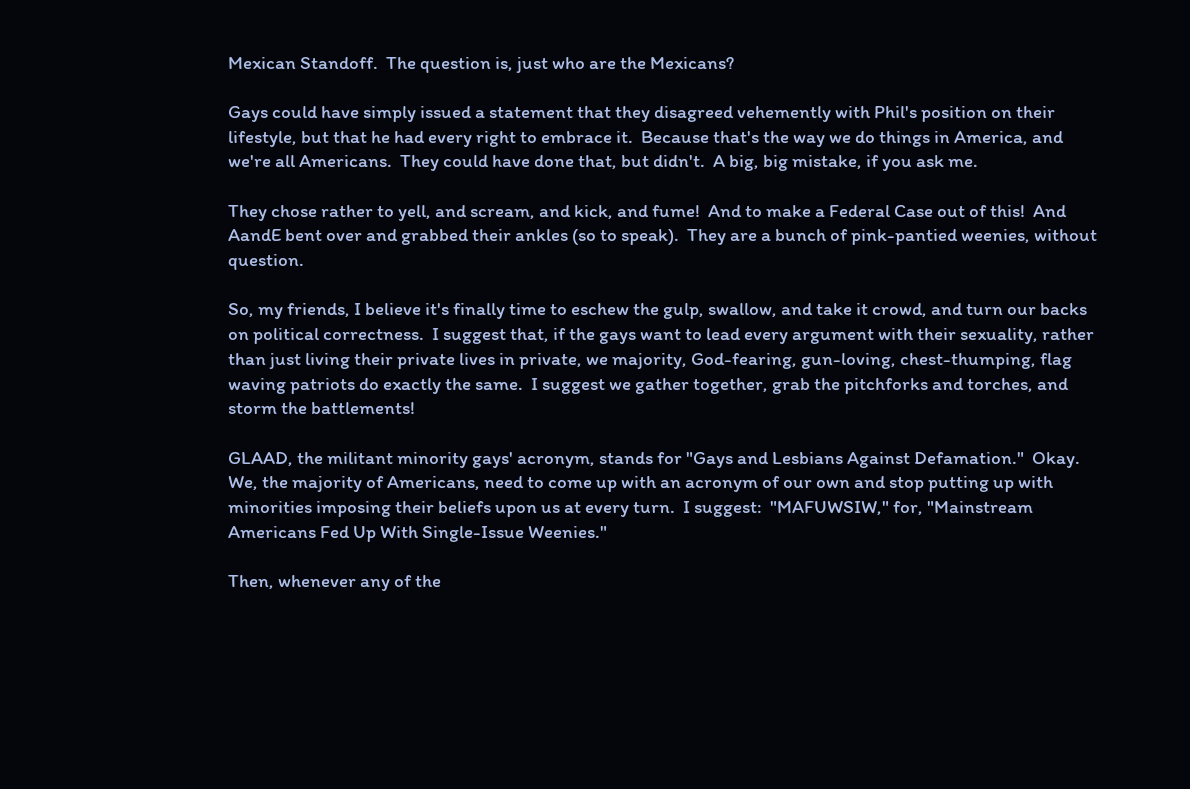Mexican Standoff.  The question is, just who are the Mexicans?

Gays could have simply issued a statement that they disagreed vehemently with Phil's position on their lifestyle, but that he had every right to embrace it.  Because that's the way we do things in America, and we're all Americans.  They could have done that, but didn't.  A big, big mistake, if you ask me.

They chose rather to yell, and scream, and kick, and fume!  And to make a Federal Case out of this!  And AandE bent over and grabbed their ankles (so to speak).  They are a bunch of pink-pantied weenies, without question.

So, my friends, I believe it's finally time to eschew the gulp, swallow, and take it crowd, and turn our backs on political correctness.  I suggest that, if the gays want to lead every argument with their sexuality, rather than just living their private lives in private, we majority, God-fearing, gun-loving, chest-thumping, flag waving patriots do exactly the same.  I suggest we gather together, grab the pitchforks and torches, and storm the battlements!

GLAAD, the militant minority gays' acronym, stands for "Gays and Lesbians Against Defamation."  Okay.  We, the majority of Americans, need to come up with an acronym of our own and stop putting up with minorities imposing their beliefs upon us at every turn.  I suggest:  "MAFUWSIW," for, "Mainstream Americans Fed Up With Single-Issue Weenies."

Then, whenever any of the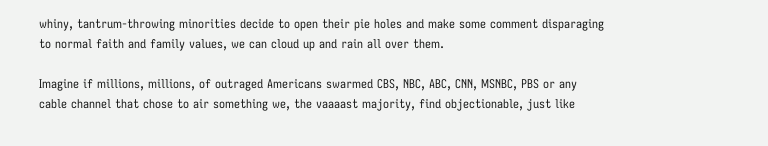whiny, tantrum-throwing minorities decide to open their pie holes and make some comment disparaging to normal faith and family values, we can cloud up and rain all over them.

Imagine if millions, millions, of outraged Americans swarmed CBS, NBC, ABC, CNN, MSNBC, PBS or any cable channel that chose to air something we, the vaaaast majority, find objectionable, just like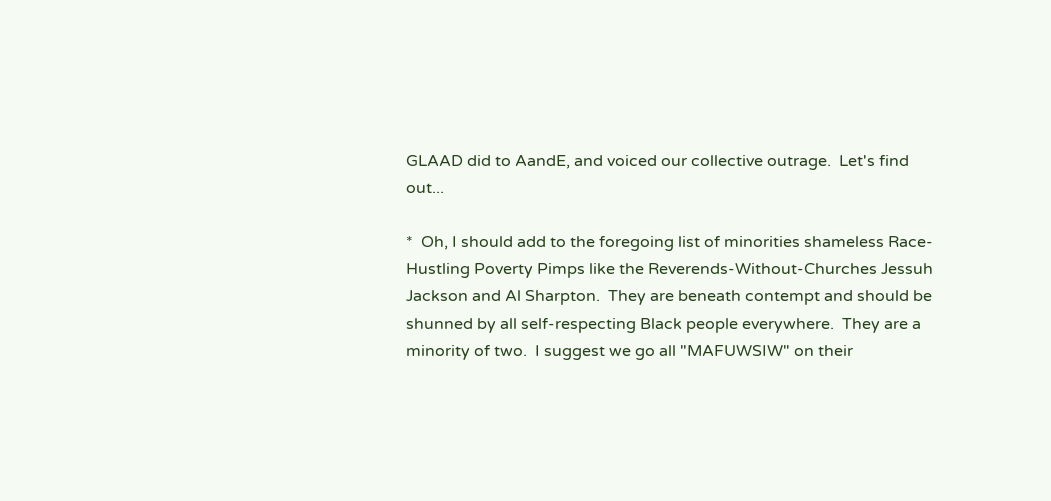GLAAD did to AandE, and voiced our collective outrage.  Let's find out...

*  Oh, I should add to the foregoing list of minorities shameless Race-Hustling Poverty Pimps like the Reverends-Without-Churches Jessuh Jackson and Al Sharpton.  They are beneath contempt and should be shunned by all self-respecting Black people everywhere.  They are a minority of two.  I suggest we go all "MAFUWSIW" on their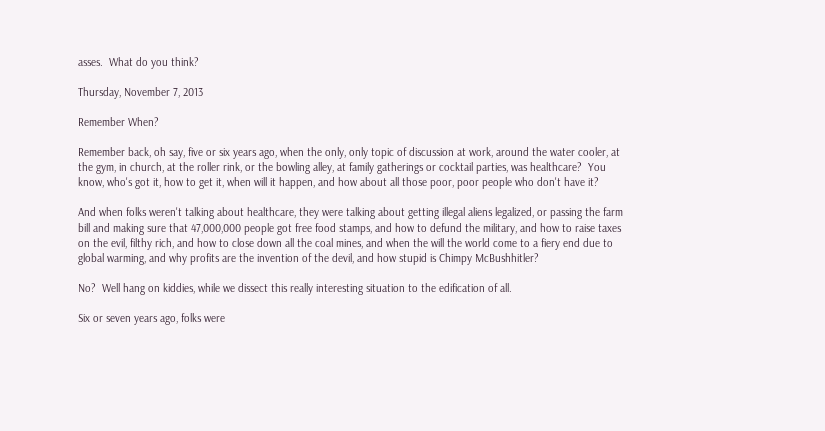asses.  What do you think?

Thursday, November 7, 2013

Remember When?

Remember back, oh say, five or six years ago, when the only, only topic of discussion at work, around the water cooler, at the gym, in church, at the roller rink, or the bowling alley, at family gatherings or cocktail parties, was healthcare?  You know, who's got it, how to get it, when will it happen, and how about all those poor, poor people who don't have it?

And when folks weren't talking about healthcare, they were talking about getting illegal aliens legalized, or passing the farm bill and making sure that 47,000,000 people got free food stamps, and how to defund the military, and how to raise taxes on the evil, filthy rich, and how to close down all the coal mines, and when the will the world come to a fiery end due to global warming, and why profits are the invention of the devil, and how stupid is Chimpy McBushhitler?

No?  Well hang on kiddies, while we dissect this really interesting situation to the edification of all.

Six or seven years ago, folks were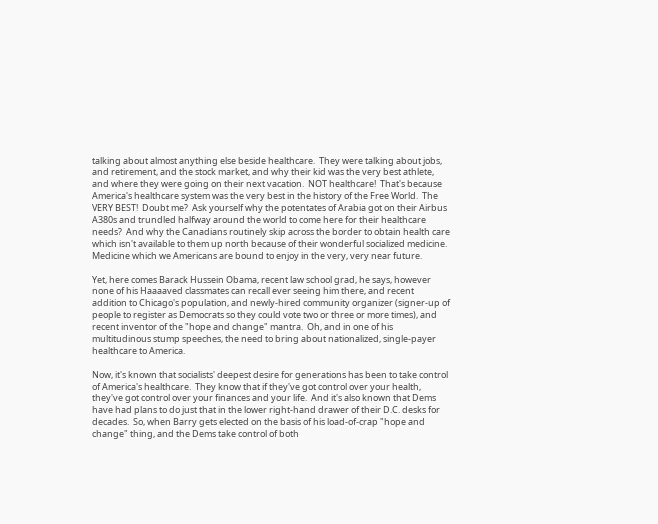talking about almost anything else beside healthcare.  They were talking about jobs, and retirement, and the stock market, and why their kid was the very best athlete, and where they were going on their next vacation.  NOT healthcare!  That's because America's healthcare system was the very best in the history of the Free World.  The VERY BEST!  Doubt me?  Ask yourself why the potentates of Arabia got on their Airbus A380s and trundled halfway around the world to come here for their healthcare needs?  And why the Canadians routinely skip across the border to obtain health care which isn't available to them up north because of their wonderful socialized medicine.  Medicine which we Americans are bound to enjoy in the very, very near future.

Yet, here comes Barack Hussein Obama, recent law school grad, he says, however none of his Haaaaved classmates can recall ever seeing him there, and recent addition to Chicago's population, and newly-hired community organizer (signer-up of people to register as Democrats so they could vote two or three or more times), and recent inventor of the "hope and change" mantra.  Oh, and in one of his multitudinous stump speeches, the need to bring about nationalized, single-payer healthcare to America.

Now, it's known that socialists' deepest desire for generations has been to take control of America's healthcare.  They know that if they've got control over your health, they've got control over your finances and your life.  And it's also known that Dems have had plans to do just that in the lower right-hand drawer of their D.C. desks for decades.  So, when Barry gets elected on the basis of his load-of-crap "hope and change" thing, and the Dems take control of both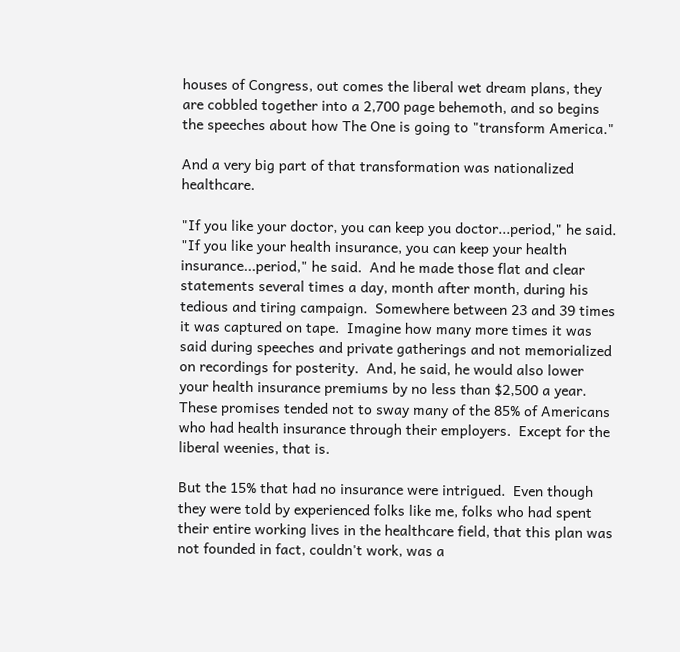houses of Congress, out comes the liberal wet dream plans, they are cobbled together into a 2,700 page behemoth, and so begins the speeches about how The One is going to "transform America."

And a very big part of that transformation was nationalized healthcare.

"If you like your doctor, you can keep you doctor...period," he said.  "If you like your health insurance, you can keep your health insurance...period," he said.  And he made those flat and clear statements several times a day, month after month, during his tedious and tiring campaign.  Somewhere between 23 and 39 times it was captured on tape.  Imagine how many more times it was said during speeches and private gatherings and not memorialized on recordings for posterity.  And, he said, he would also lower your health insurance premiums by no less than $2,500 a year.  These promises tended not to sway many of the 85% of Americans who had health insurance through their employers.  Except for the liberal weenies, that is.

But the 15% that had no insurance were intrigued.  Even though they were told by experienced folks like me, folks who had spent their entire working lives in the healthcare field, that this plan was not founded in fact, couldn't work, was a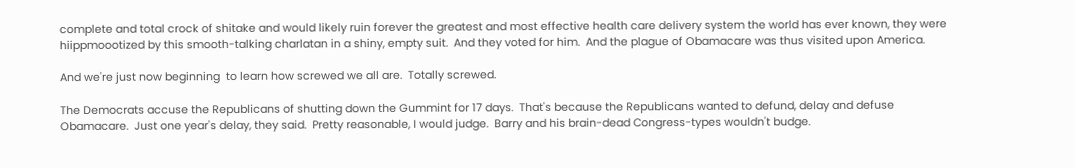complete and total crock of shitake and would likely ruin forever the greatest and most effective health care delivery system the world has ever known, they were hiippmoootized by this smooth-talking charlatan in a shiny, empty suit.  And they voted for him.  And the plague of Obamacare was thus visited upon America.

And we're just now beginning  to learn how screwed we all are.  Totally screwed.

The Democrats accuse the Republicans of shutting down the Gummint for 17 days.  That's because the Republicans wanted to defund, delay and defuse Obamacare.  Just one year's delay, they said.  Pretty reasonable, I would judge.  Barry and his brain-dead Congress-types wouldn't budge.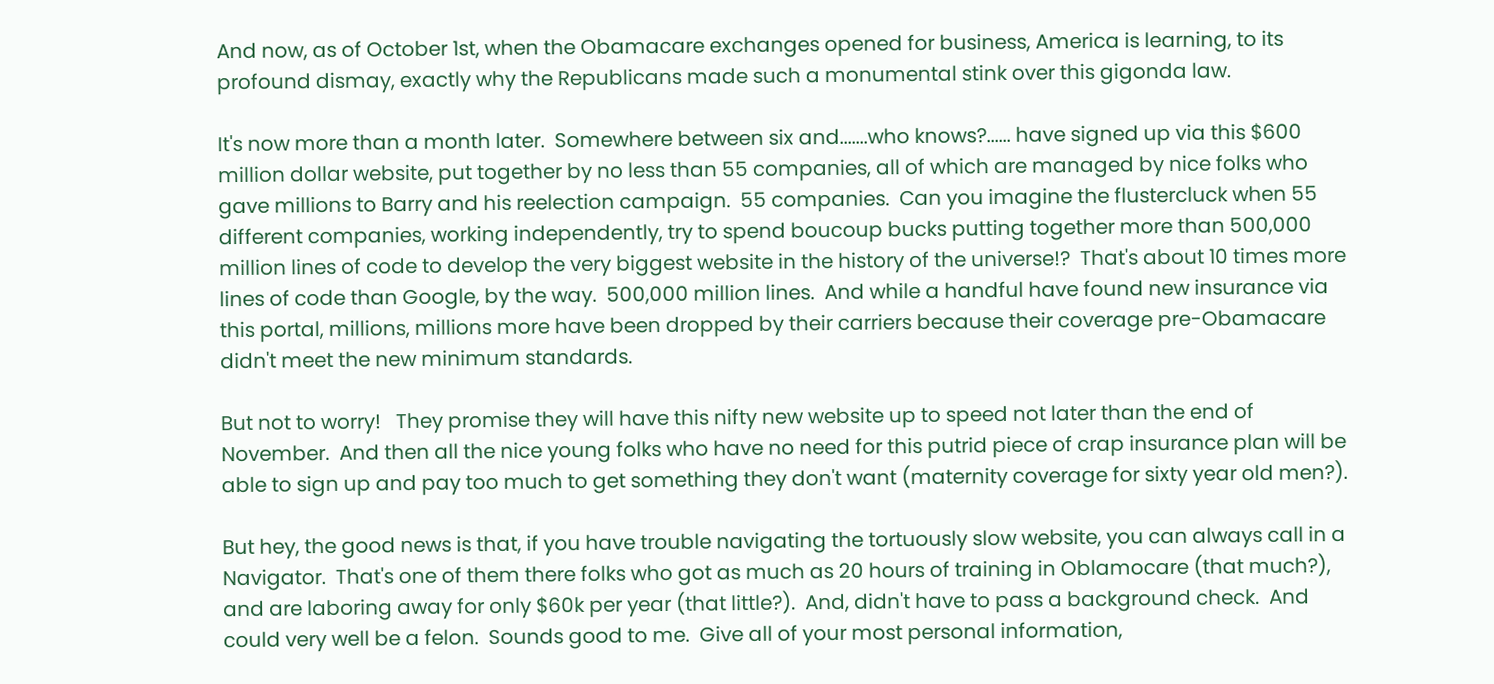And now, as of October 1st, when the Obamacare exchanges opened for business, America is learning, to its profound dismay, exactly why the Republicans made such a monumental stink over this gigonda law.

It's now more than a month later.  Somewhere between six and.......who knows?...... have signed up via this $600 million dollar website, put together by no less than 55 companies, all of which are managed by nice folks who gave millions to Barry and his reelection campaign.  55 companies.  Can you imagine the flustercluck when 55 different companies, working independently, try to spend boucoup bucks putting together more than 500,000 million lines of code to develop the very biggest website in the history of the universe!?  That's about 10 times more lines of code than Google, by the way.  500,000 million lines.  And while a handful have found new insurance via this portal, millions, millions more have been dropped by their carriers because their coverage pre-Obamacare didn't meet the new minimum standards.

But not to worry!   They promise they will have this nifty new website up to speed not later than the end of November.  And then all the nice young folks who have no need for this putrid piece of crap insurance plan will be able to sign up and pay too much to get something they don't want (maternity coverage for sixty year old men?).

But hey, the good news is that, if you have trouble navigating the tortuously slow website, you can always call in a Navigator.  That's one of them there folks who got as much as 20 hours of training in Oblamocare (that much?), and are laboring away for only $60k per year (that little?).  And, didn't have to pass a background check.  And could very well be a felon.  Sounds good to me.  Give all of your most personal information,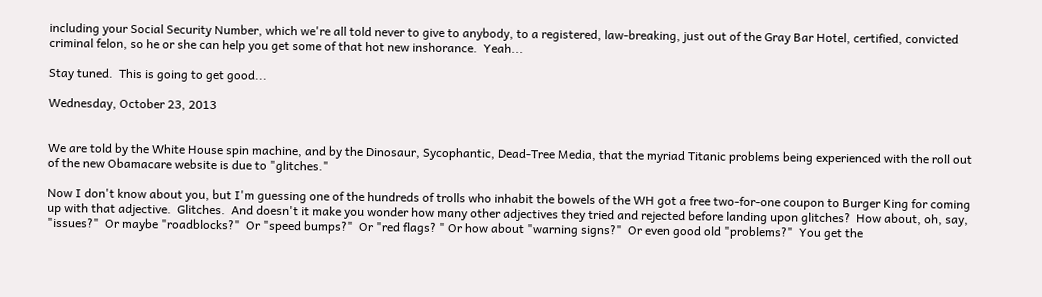including your Social Security Number, which we're all told never to give to anybody, to a registered, law-breaking, just out of the Gray Bar Hotel, certified, convicted criminal felon, so he or she can help you get some of that hot new inshorance.  Yeah...

Stay tuned.  This is going to get good...

Wednesday, October 23, 2013


We are told by the White House spin machine, and by the Dinosaur, Sycophantic, Dead-Tree Media, that the myriad Titanic problems being experienced with the roll out of the new Obamacare website is due to "glitches."

Now I don't know about you, but I'm guessing one of the hundreds of trolls who inhabit the bowels of the WH got a free two-for-one coupon to Burger King for coming up with that adjective.  Glitches.  And doesn't it make you wonder how many other adjectives they tried and rejected before landing upon glitches?  How about, oh, say, "issues?"  Or maybe "roadblocks?"  Or "speed bumps?"  Or "red flags? " Or how about "warning signs?"  Or even good old "problems?"  You get the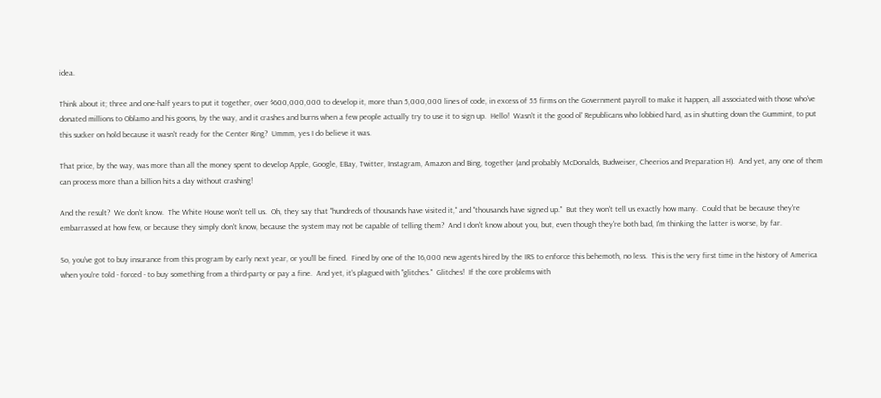idea.

Think about it; three and one-half years to put it together, over $600,000,000 to develop it, more than 5,000,000 lines of code, in excess of 55 firms on the Government payroll to make it happen, all associated with those who've donated millions to Oblamo and his goons, by the way, and it crashes and burns when a few people actually try to use it to sign up.  Hello!  Wasn't it the good ol' Republicans who lobbied hard, as in shutting down the Gummint, to put this sucker on hold because it wasn't ready for the Center Ring?  Ummm, yes I do believe it was.

That price, by the way, was more than all the money spent to develop Apple, Google, EBay, Twitter, Instagram, Amazon and Bing, together (and probably McDonalds, Budweiser, Cheerios and Preparation H).  And yet, any one of them can process more than a billion hits a day without crashing!

And the result?  We don't know.  The White House won't tell us.  Oh, they say that "hundreds of thousands have visited it," and "thousands have signed up."  But they won't tell us exactly how many.  Could that be because they're embarrassed at how few, or because they simply don't know, because the system may not be capable of telling them?  And I don't know about you, but, even though they're both bad, I'm thinking the latter is worse, by far.

So, you've got to buy insurance from this program by early next year, or you'll be fined.  Fined by one of the 16,000 new agents hired by the IRS to enforce this behemoth, no less.  This is the very first time in the history of America when you're told - forced - to buy something from a third-party or pay a fine.  And yet, it's plagued with "glitches."  Glitches!  If the core problems with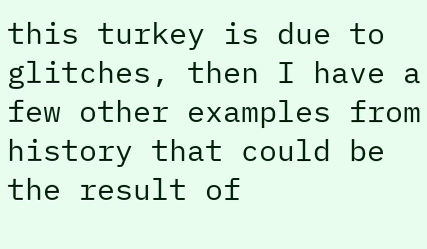this turkey is due to glitches, then I have a few other examples from history that could be the result of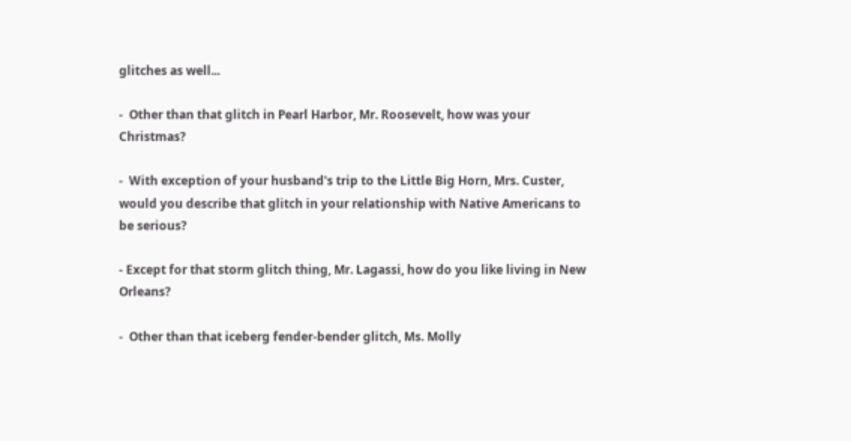glitches as well...

-  Other than that glitch in Pearl Harbor, Mr. Roosevelt, how was your Christmas?

-  With exception of your husband's trip to the Little Big Horn, Mrs. Custer, would you describe that glitch in your relationship with Native Americans to be serious?

- Except for that storm glitch thing, Mr. Lagassi, how do you like living in New Orleans?

-  Other than that iceberg fender-bender glitch, Ms. Molly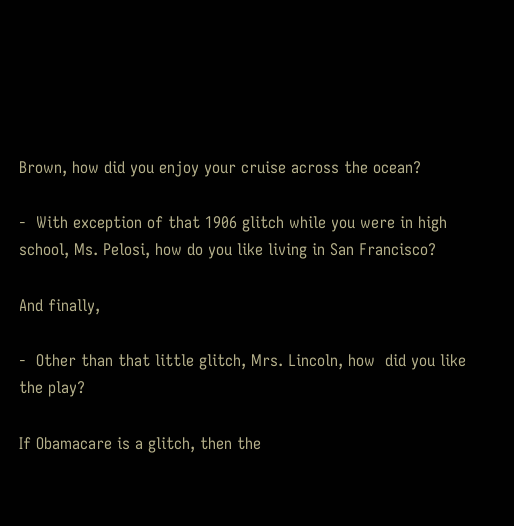Brown, how did you enjoy your cruise across the ocean?

-  With exception of that 1906 glitch while you were in high school, Ms. Pelosi, how do you like living in San Francisco?

And finally,

-  Other than that little glitch, Mrs. Lincoln, how  did you like the play?

If Obamacare is a glitch, then the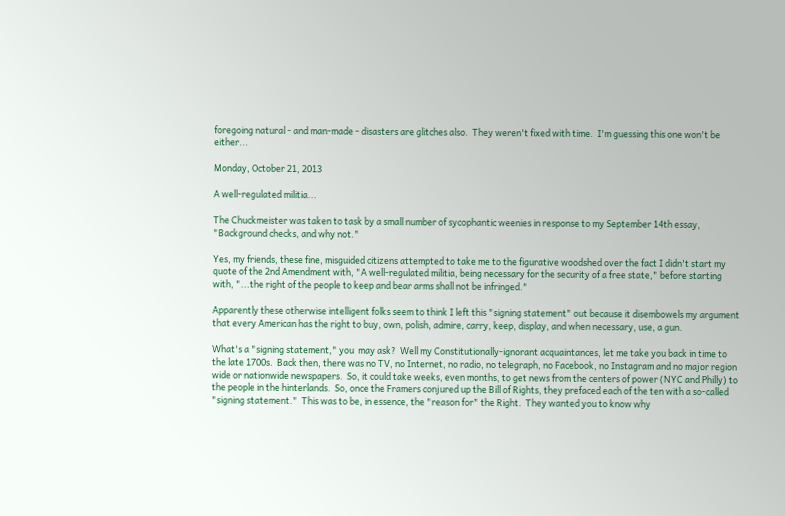foregoing natural - and man-made - disasters are glitches also.  They weren't fixed with time.  I'm guessing this one won't be either...

Monday, October 21, 2013

A well-regulated militia...

The Chuckmeister was taken to task by a small number of sycophantic weenies in response to my September 14th essay, "Background checks, and why not."

Yes, my friends, these fine, misguided citizens attempted to take me to the figurative woodshed over the fact I didn't start my quote of the 2nd Amendment with, "A well-regulated militia, being necessary for the security of a free state," before starting with, "...the right of the people to keep and bear arms shall not be infringed."

Apparently these otherwise intelligent folks seem to think I left this "signing statement" out because it disembowels my argument that every American has the right to buy, own, polish, admire, carry, keep, display, and when necessary, use, a gun.

What's a "signing statement," you  may ask?  Well my Constitutionally-ignorant acquaintances, let me take you back in time to the late 1700s.  Back then, there was no TV, no Internet, no radio, no telegraph, no Facebook, no Instagram and no major region wide or nationwide newspapers.  So, it could take weeks, even months, to get news from the centers of power (NYC and Philly) to the people in the hinterlands.  So, once the Framers conjured up the Bill of Rights, they prefaced each of the ten with a so-called "signing statement."  This was to be, in essence, the "reason for" the Right.  They wanted you to know why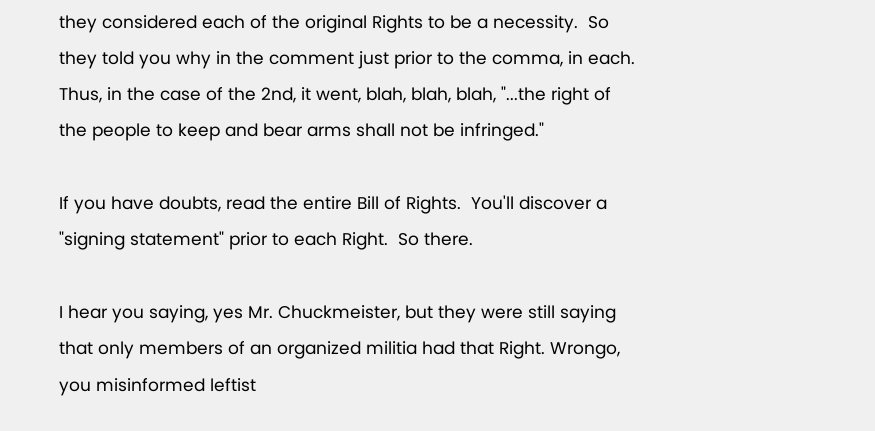they considered each of the original Rights to be a necessity.  So they told you why in the comment just prior to the comma, in each.   Thus, in the case of the 2nd, it went, blah, blah, blah, "...the right of the people to keep and bear arms shall not be infringed."

If you have doubts, read the entire Bill of Rights.  You'll discover a "signing statement" prior to each Right.  So there.

I hear you saying, yes Mr. Chuckmeister, but they were still saying that only members of an organized militia had that Right. Wrongo, you misinformed leftist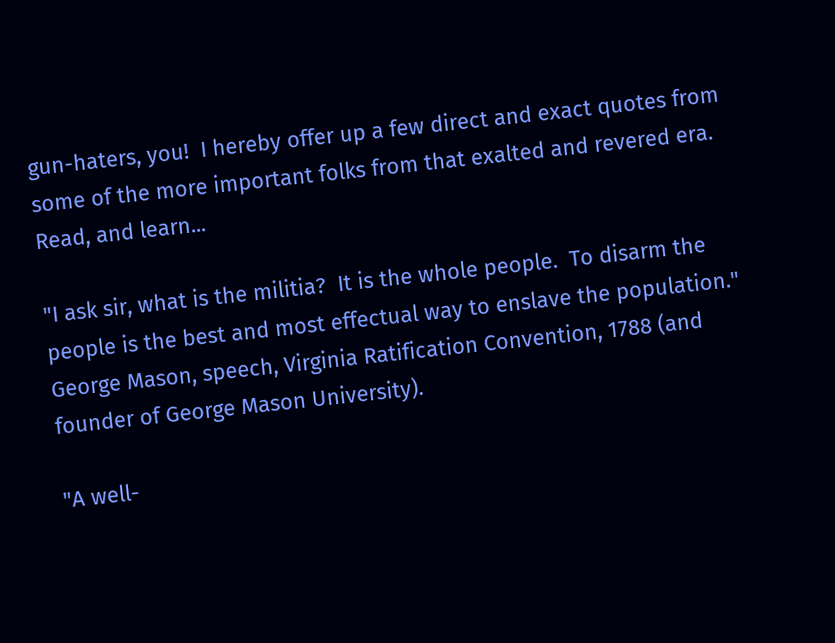gun-haters, you!  I hereby offer up a few direct and exact quotes from some of the more important folks from that exalted and revered era.  Read, and learn...

"I ask sir, what is the militia?  It is the whole people.  To disarm the people is the best and most effectual way to enslave the population."  George Mason, speech, Virginia Ratification Convention, 1788 (and founder of George Mason University).

"A well-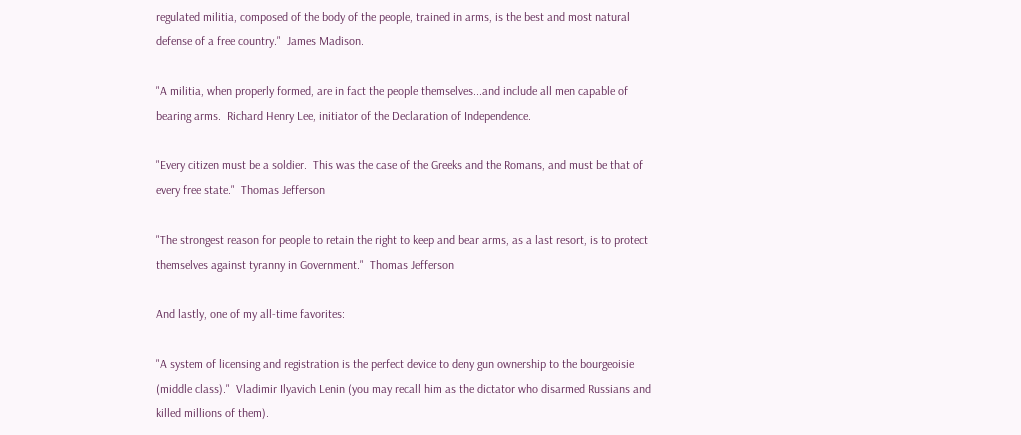regulated militia, composed of the body of the people, trained in arms, is the best and most natural defense of a free country."  James Madison.

"A militia, when properly formed, are in fact the people themselves...and include all men capable of bearing arms.  Richard Henry Lee, initiator of the Declaration of Independence.

"Every citizen must be a soldier.  This was the case of the Greeks and the Romans, and must be that of every free state."  Thomas Jefferson

"The strongest reason for people to retain the right to keep and bear arms, as a last resort, is to protect themselves against tyranny in Government."  Thomas Jefferson

And lastly, one of my all-time favorites:

"A system of licensing and registration is the perfect device to deny gun ownership to the bourgeoisie (middle class)."  Vladimir Ilyavich Lenin (you may recall him as the dictator who disarmed Russians and killed millions of them).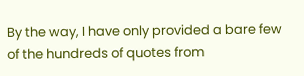By the way, I have only provided a bare few of the hundreds of quotes from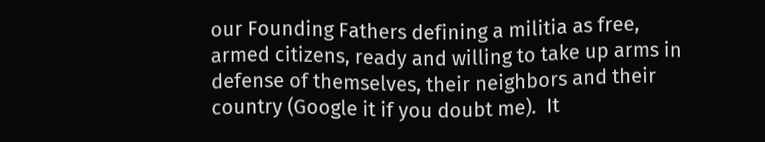our Founding Fathers defining a militia as free, armed citizens, ready and willing to take up arms in defense of themselves, their neighbors and their country (Google it if you doubt me).  It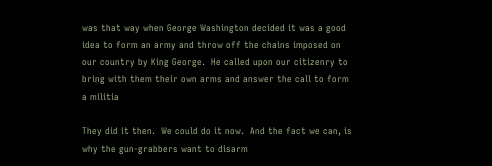was that way when George Washington decided it was a good idea to form an army and throw off the chains imposed on our country by King George.  He called upon our citizenry to bring with them their own arms and answer the call to form a militia

They did it then.  We could do it now.  And the fact we can, is why the gun-grabbers want to disarm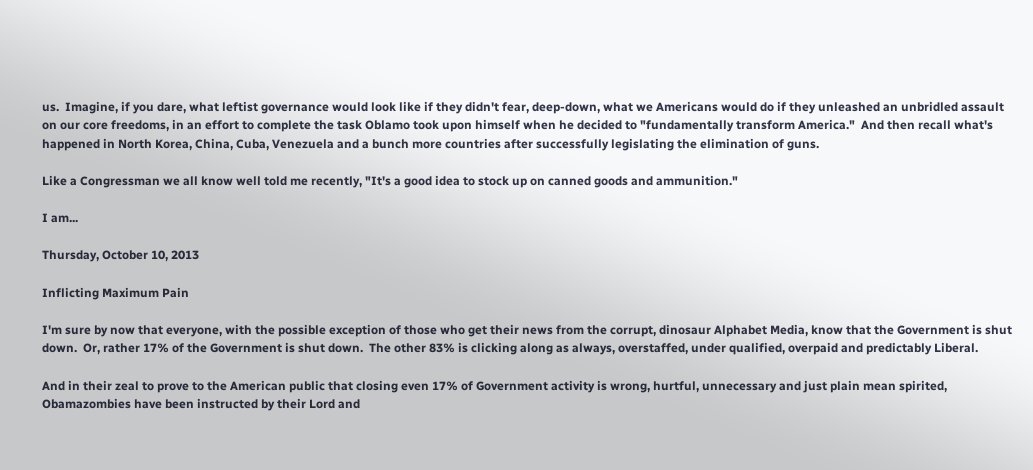us.  Imagine, if you dare, what leftist governance would look like if they didn't fear, deep-down, what we Americans would do if they unleashed an unbridled assault on our core freedoms, in an effort to complete the task Oblamo took upon himself when he decided to "fundamentally transform America."  And then recall what's happened in North Korea, China, Cuba, Venezuela and a bunch more countries after successfully legislating the elimination of guns.

Like a Congressman we all know well told me recently, "It's a good idea to stock up on canned goods and ammunition."

I am...

Thursday, October 10, 2013

Inflicting Maximum Pain

I'm sure by now that everyone, with the possible exception of those who get their news from the corrupt, dinosaur Alphabet Media, know that the Government is shut down.  Or, rather 17% of the Government is shut down.  The other 83% is clicking along as always, overstaffed, under qualified, overpaid and predictably Liberal.

And in their zeal to prove to the American public that closing even 17% of Government activity is wrong, hurtful, unnecessary and just plain mean spirited, Obamazombies have been instructed by their Lord and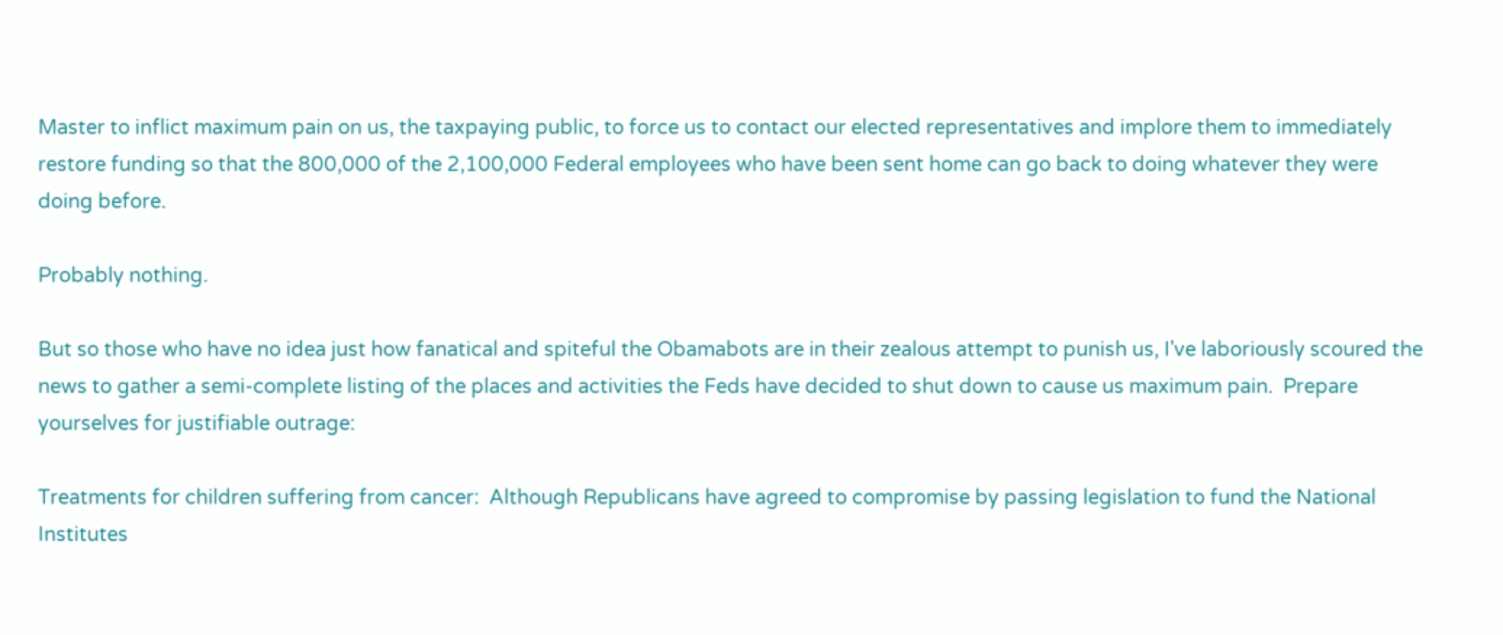Master to inflict maximum pain on us, the taxpaying public, to force us to contact our elected representatives and implore them to immediately restore funding so that the 800,000 of the 2,100,000 Federal employees who have been sent home can go back to doing whatever they were doing before.

Probably nothing.

But so those who have no idea just how fanatical and spiteful the Obamabots are in their zealous attempt to punish us, I've laboriously scoured the news to gather a semi-complete listing of the places and activities the Feds have decided to shut down to cause us maximum pain.  Prepare yourselves for justifiable outrage:

Treatments for children suffering from cancer:  Although Republicans have agreed to compromise by passing legislation to fund the National Institutes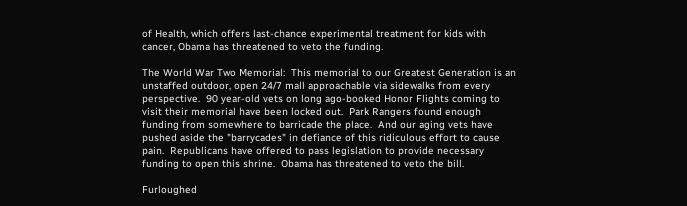of Health, which offers last-chance experimental treatment for kids with cancer, Obama has threatened to veto the funding.

The World War Two Memorial:  This memorial to our Greatest Generation is an unstaffed outdoor, open 24/7 mall approachable via sidewalks from every perspective.  90 year-old vets on long ago-booked Honor Flights coming to visit their memorial have been locked out.  Park Rangers found enough funding from somewhere to barricade the place.  And our aging vets have pushed aside the "barrycades" in defiance of this ridiculous effort to cause pain.  Republicans have offered to pass legislation to provide necessary funding to open this shrine.  Obama has threatened to veto the bill.

Furloughed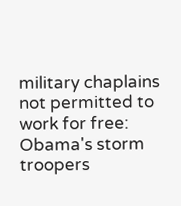military chaplains not permitted to work for free:  Obama's storm troopers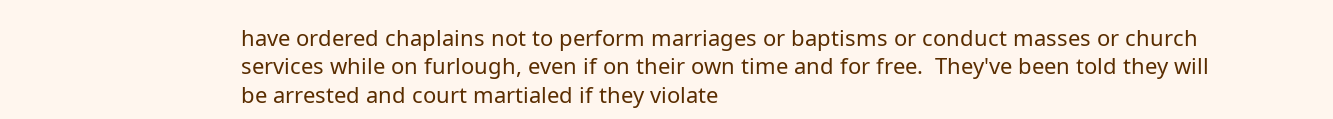have ordered chaplains not to perform marriages or baptisms or conduct masses or church services while on furlough, even if on their own time and for free.  They've been told they will be arrested and court martialed if they violate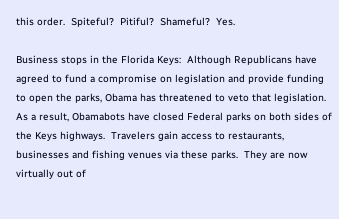this order.  Spiteful?  Pitiful?  Shameful?  Yes.

Business stops in the Florida Keys:  Although Republicans have agreed to fund a compromise on legislation and provide funding to open the parks, Obama has threatened to veto that legislation.  As a result, Obamabots have closed Federal parks on both sides of the Keys highways.  Travelers gain access to restaurants, businesses and fishing venues via these parks.  They are now virtually out of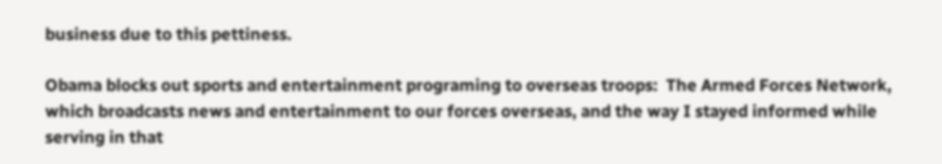business due to this pettiness.

Obama blocks out sports and entertainment programing to overseas troops:  The Armed Forces Network, which broadcasts news and entertainment to our forces overseas, and the way I stayed informed while serving in that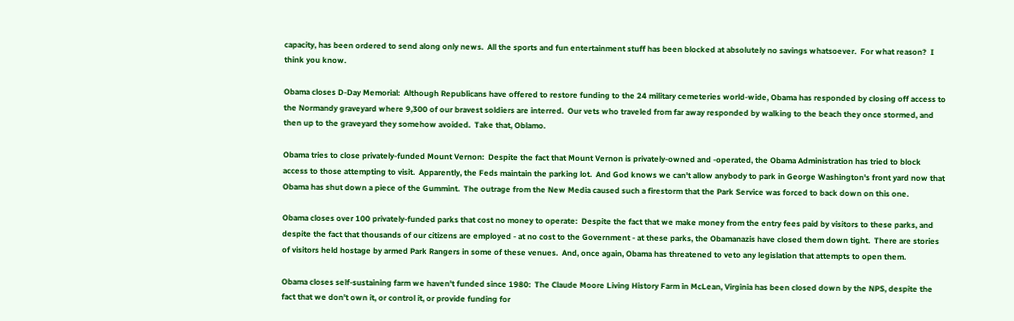capacity, has been ordered to send along only news.  All the sports and fun entertainment stuff has been blocked at absolutely no savings whatsoever.  For what reason?  I think you know.

Obama closes D-Day Memorial:  Although Republicans have offered to restore funding to the 24 military cemeteries world-wide, Obama has responded by closing off access to the Normandy graveyard where 9,300 of our bravest soldiers are interred.  Our vets who traveled from far away responded by walking to the beach they once stormed, and then up to the graveyard they somehow avoided.  Take that, Oblamo.

Obama tries to close privately-funded Mount Vernon:  Despite the fact that Mount Vernon is privately-owned and -operated, the Obama Administration has tried to block access to those attempting to visit.  Apparently, the Feds maintain the parking lot.  And God knows we can't allow anybody to park in George Washington's front yard now that Obama has shut down a piece of the Gummint.  The outrage from the New Media caused such a firestorm that the Park Service was forced to back down on this one.

Obama closes over 100 privately-funded parks that cost no money to operate:  Despite the fact that we make money from the entry fees paid by visitors to these parks, and despite the fact that thousands of our citizens are employed - at no cost to the Government - at these parks, the Obamanazis have closed them down tight.  There are stories of visitors held hostage by armed Park Rangers in some of these venues.  And, once again, Obama has threatened to veto any legislation that attempts to open them.

Obama closes self-sustaining farm we haven't funded since 1980:  The Claude Moore Living History Farm in McLean, Virginia has been closed down by the NPS, despite the fact that we don't own it, or control it, or provide funding for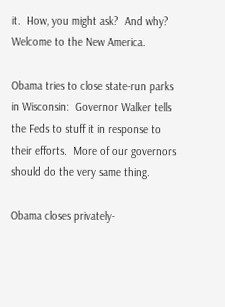it.  How, you might ask?  And why?  Welcome to the New America.

Obama tries to close state-run parks in Wisconsin:  Governor Walker tells the Feds to stuff it in response to their efforts.  More of our governors should do the very same thing.

Obama closes privately-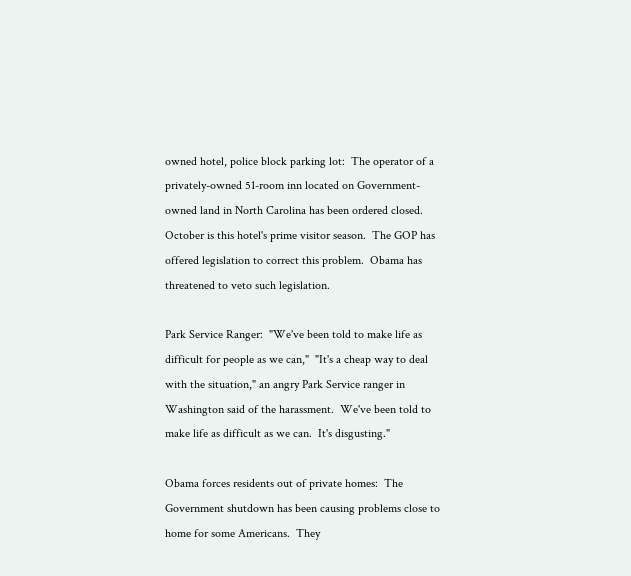owned hotel, police block parking lot:  The operator of a privately-owned 51-room inn located on Government-owned land in North Carolina has been ordered closed.  October is this hotel's prime visitor season.  The GOP has offered legislation to correct this problem.  Obama has threatened to veto such legislation.

Park Service Ranger:  "We've been told to make life as difficult for people as we can,"  "It's a cheap way to deal with the situation," an angry Park Service ranger in Washington said of the harassment.  We've been told to make life as difficult as we can.  It's disgusting."

Obama forces residents out of private homes:  The Government shutdown has been causing problems close to home for some Americans.  They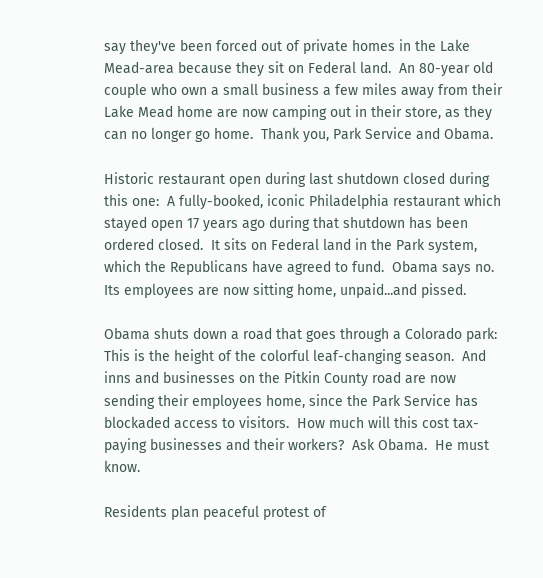say they've been forced out of private homes in the Lake Mead-area because they sit on Federal land.  An 80-year old couple who own a small business a few miles away from their Lake Mead home are now camping out in their store, as they can no longer go home.  Thank you, Park Service and Obama.

Historic restaurant open during last shutdown closed during this one:  A fully-booked, iconic Philadelphia restaurant which stayed open 17 years ago during that shutdown has been ordered closed.  It sits on Federal land in the Park system, which the Republicans have agreed to fund.  Obama says no.  Its employees are now sitting home, unpaid...and pissed.

Obama shuts down a road that goes through a Colorado park:  This is the height of the colorful leaf-changing season.  And inns and businesses on the Pitkin County road are now sending their employees home, since the Park Service has blockaded access to visitors.  How much will this cost tax-paying businesses and their workers?  Ask Obama.  He must know.

Residents plan peaceful protest of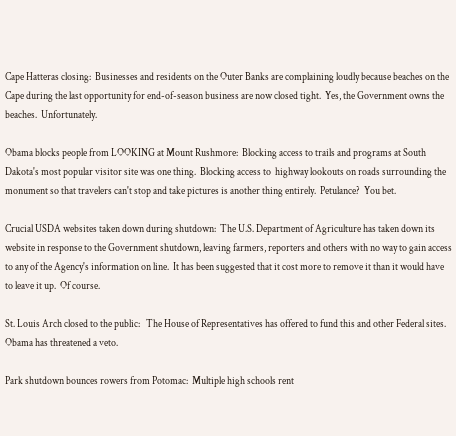Cape Hatteras closing:  Businesses and residents on the Outer Banks are complaining loudly because beaches on the Cape during the last opportunity for end-of-season business are now closed tight.  Yes, the Government owns the beaches.  Unfortunately.

Obama blocks people from LOOKING at Mount Rushmore:  Blocking access to trails and programs at South Dakota's most popular visitor site was one thing.  Blocking access to  highway lookouts on roads surrounding the monument so that travelers can't stop and take pictures is another thing entirely.  Petulance?  You bet.

Crucial USDA websites taken down during shutdown:  The U.S. Department of Agriculture has taken down its website in response to the Government shutdown, leaving farmers, reporters and others with no way to gain access to any of the Agency's information on line.  It has been suggested that it cost more to remove it than it would have to leave it up.  Of course.

St. Louis Arch closed to the public:   The House of Representatives has offered to fund this and other Federal sites.  Obama has threatened a veto.

Park shutdown bounces rowers from Potomac:  Multiple high schools rent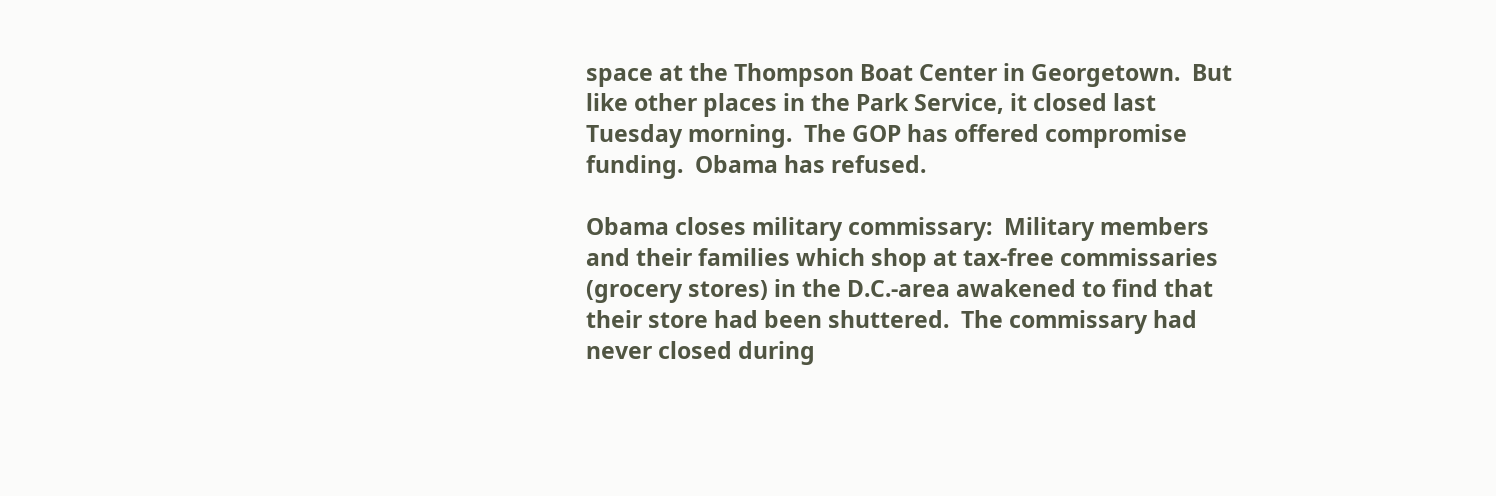space at the Thompson Boat Center in Georgetown.  But like other places in the Park Service, it closed last Tuesday morning.  The GOP has offered compromise funding.  Obama has refused.

Obama closes military commissary:  Military members and their families which shop at tax-free commissaries (grocery stores) in the D.C.-area awakened to find that their store had been shuttered.  The commissary had never closed during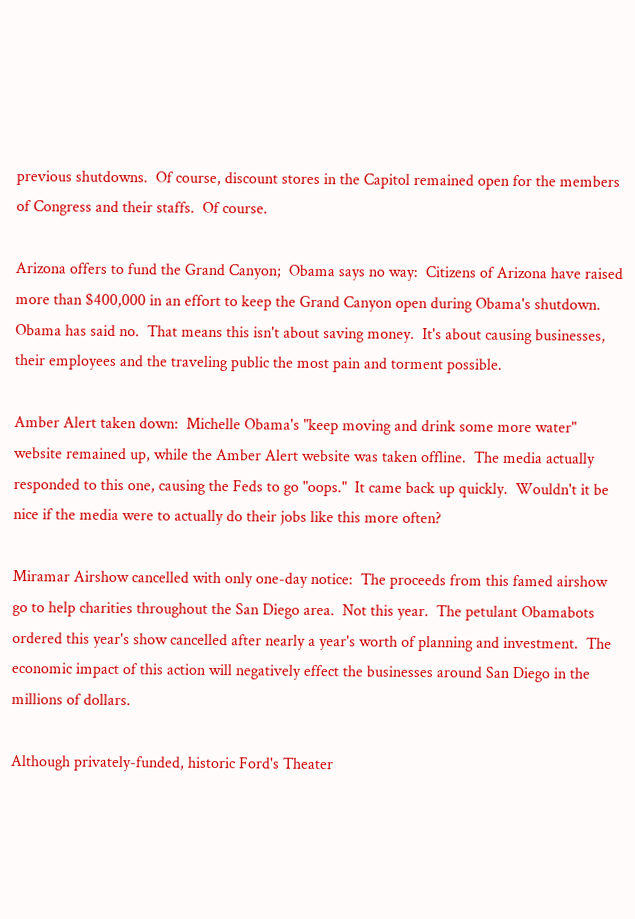previous shutdowns.  Of course, discount stores in the Capitol remained open for the members of Congress and their staffs.  Of course.

Arizona offers to fund the Grand Canyon;  Obama says no way:  Citizens of Arizona have raised more than $400,000 in an effort to keep the Grand Canyon open during Obama's shutdown.  Obama has said no.  That means this isn't about saving money.  It's about causing businesses, their employees and the traveling public the most pain and torment possible.

Amber Alert taken down:  Michelle Obama's "keep moving and drink some more water" website remained up, while the Amber Alert website was taken offline.  The media actually responded to this one, causing the Feds to go "oops."  It came back up quickly.  Wouldn't it be nice if the media were to actually do their jobs like this more often?

Miramar Airshow cancelled with only one-day notice:  The proceeds from this famed airshow go to help charities throughout the San Diego area.  Not this year.  The petulant Obamabots ordered this year's show cancelled after nearly a year's worth of planning and investment.  The economic impact of this action will negatively effect the businesses around San Diego in the millions of dollars.

Although privately-funded, historic Ford's Theater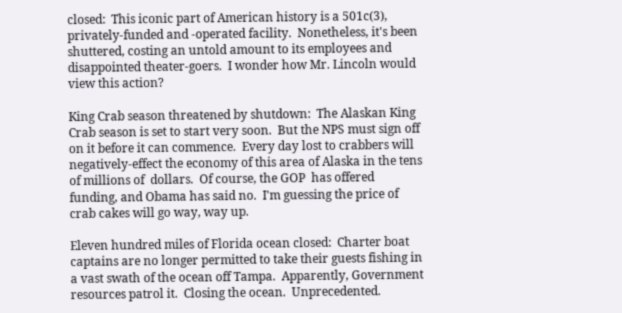closed:  This iconic part of American history is a 501c(3), privately-funded and -operated facility.  Nonetheless, it's been shuttered, costing an untold amount to its employees and disappointed theater-goers.  I wonder how Mr. Lincoln would view this action?

King Crab season threatened by shutdown:  The Alaskan King Crab season is set to start very soon.  But the NPS must sign off on it before it can commence.  Every day lost to crabbers will negatively-effect the economy of this area of Alaska in the tens of millions of  dollars.  Of course, the GOP  has offered funding, and Obama has said no.  I'm guessing the price of crab cakes will go way, way up.

Eleven hundred miles of Florida ocean closed:  Charter boat captains are no longer permitted to take their guests fishing in a vast swath of the ocean off Tampa.  Apparently, Government resources patrol it.  Closing the ocean.  Unprecedented.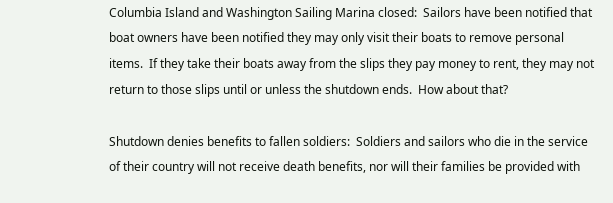Columbia Island and Washington Sailing Marina closed:  Sailors have been notified that boat owners have been notified they may only visit their boats to remove personal items.  If they take their boats away from the slips they pay money to rent, they may not return to those slips until or unless the shutdown ends.  How about that?

Shutdown denies benefits to fallen soldiers:  Soldiers and sailors who die in the service of their country will not receive death benefits, nor will their families be provided with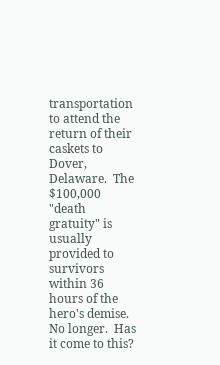transportation to attend the return of their caskets to Dover, Delaware.  The $100,000 "death gratuity" is usually provided to survivors within 36 hours of the hero's demise.  No longer.  Has it come to this?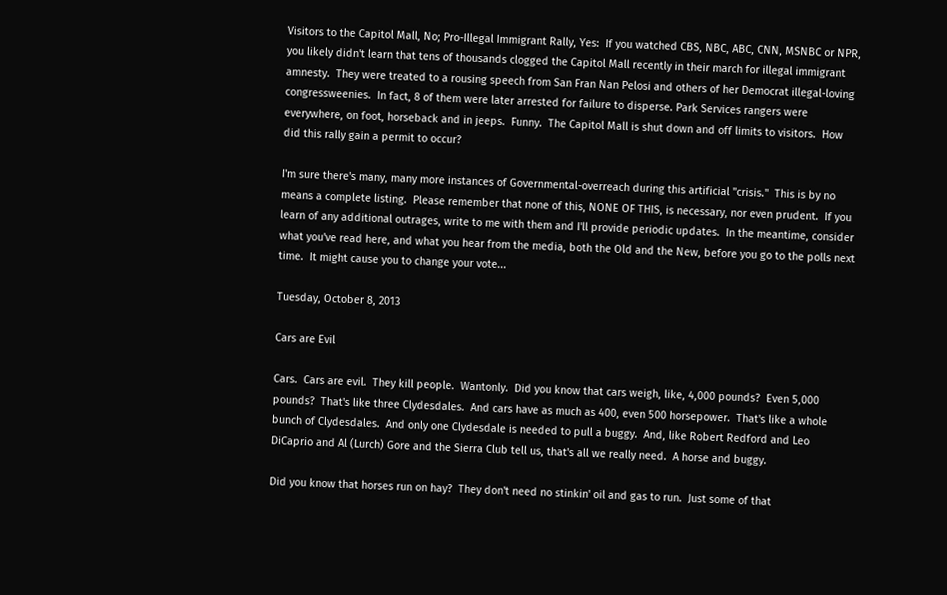Visitors to the Capitol Mall, No; Pro-Illegal Immigrant Rally, Yes:  If you watched CBS, NBC, ABC, CNN, MSNBC or NPR, you likely didn't learn that tens of thousands clogged the Capitol Mall recently in their march for illegal immigrant amnesty.  They were treated to a rousing speech from San Fran Nan Pelosi and others of her Democrat illegal-loving congressweenies.  In fact, 8 of them were later arrested for failure to disperse. Park Services rangers were everywhere, on foot, horseback and in jeeps.  Funny.  The Capitol Mall is shut down and off limits to visitors.  How did this rally gain a permit to occur?

I'm sure there's many, many more instances of Governmental-overreach during this artificial "crisis."  This is by no means a complete listing.  Please remember that none of this, NONE OF THIS, is necessary, nor even prudent.  If you learn of any additional outrages, write to me with them and I'll provide periodic updates.  In the meantime, consider what you've read here, and what you hear from the media, both the Old and the New, before you go to the polls next time.  It might cause you to change your vote...

Tuesday, October 8, 2013

Cars are Evil

Cars.  Cars are evil.  They kill people.  Wantonly.  Did you know that cars weigh, like, 4,000 pounds?  Even 5,000 pounds?  That's like three Clydesdales.  And cars have as much as 400, even 500 horsepower.  That's like a whole bunch of Clydesdales.  And only one Clydesdale is needed to pull a buggy.  And, like Robert Redford and Leo DiCaprio and Al (Lurch) Gore and the Sierra Club tell us, that's all we really need.  A horse and buggy.

Did you know that horses run on hay?  They don't need no stinkin' oil and gas to run.  Just some of that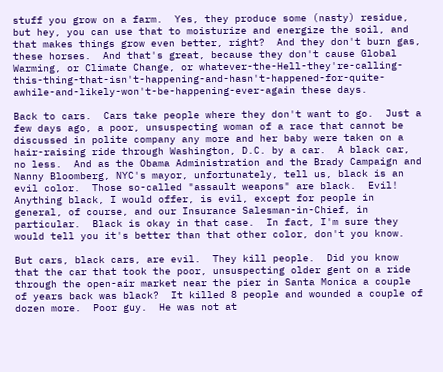stuff you grow on a farm.  Yes, they produce some (nasty) residue, but hey, you can use that to moisturize and energize the soil, and that makes things grow even better, right?  And they don't burn gas, these horses.  And that's great, because they don't cause Global Warming, or Climate Change, or whatever-the-Hell-they're-calling-this-thing-that-isn't-happening-and-hasn't-happened-for-quite-awhile-and-likely-won't-be-happening-ever-again these days.

Back to cars.  Cars take people where they don't want to go.  Just a few days ago, a poor, unsuspecting woman of a race that cannot be discussed in polite company any more and her baby were taken on a hair-raising ride through Washington, D.C. by a car.  A black car, no less.  And as the Obama Administration and the Brady Campaign and Nanny Bloomberg, NYC's mayor, unfortunately, tell us, black is an evil color.  Those so-called "assault weapons" are black.  Evil!   Anything black, I would offer, is evil, except for people in general, of course, and our Insurance Salesman-in-Chief, in particular.  Black is okay in that case.  In fact, I'm sure they would tell you it's better than that other color, don't you know.

But cars, black cars, are evil.  They kill people.  Did you know that the car that took the poor, unsuspecting older gent on a ride through the open-air market near the pier in Santa Monica a couple of years back was black?  It killed 8 people and wounded a couple of dozen more.  Poor guy.  He was not at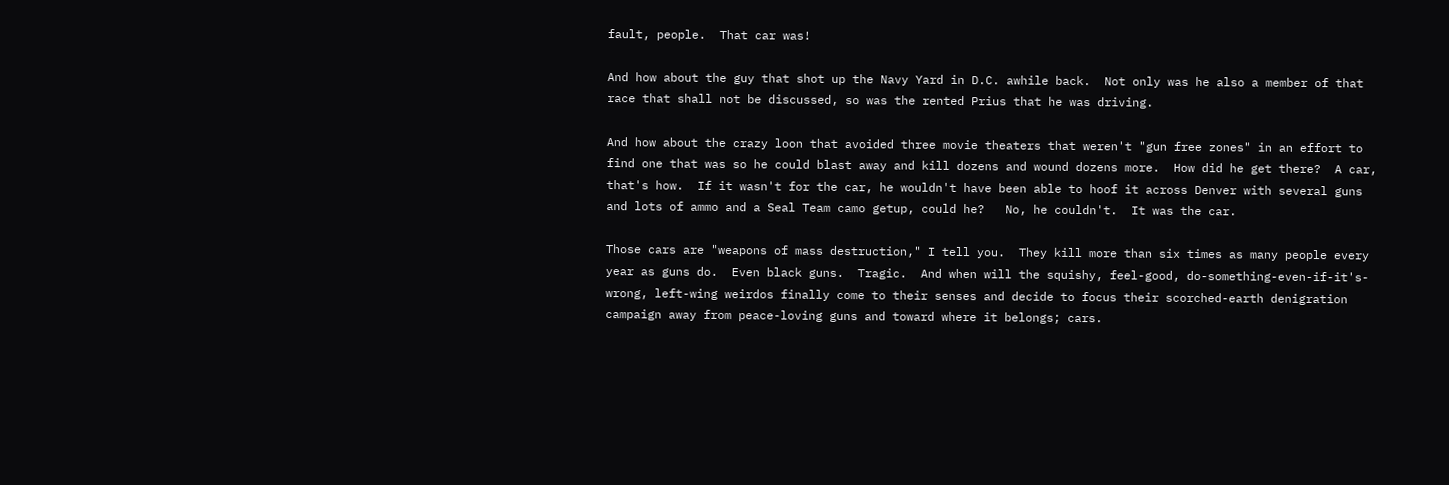fault, people.  That car was!

And how about the guy that shot up the Navy Yard in D.C. awhile back.  Not only was he also a member of that race that shall not be discussed, so was the rented Prius that he was driving.

And how about the crazy loon that avoided three movie theaters that weren't "gun free zones" in an effort to find one that was so he could blast away and kill dozens and wound dozens more.  How did he get there?  A car, that's how.  If it wasn't for the car, he wouldn't have been able to hoof it across Denver with several guns and lots of ammo and a Seal Team camo getup, could he?   No, he couldn't.  It was the car.

Those cars are "weapons of mass destruction," I tell you.  They kill more than six times as many people every year as guns do.  Even black guns.  Tragic.  And when will the squishy, feel-good, do-something-even-if-it's-wrong, left-wing weirdos finally come to their senses and decide to focus their scorched-earth denigration campaign away from peace-loving guns and toward where it belongs; cars.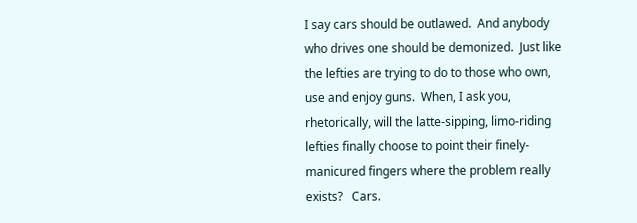I say cars should be outlawed.  And anybody who drives one should be demonized.  Just like the lefties are trying to do to those who own, use and enjoy guns.  When, I ask you, rhetorically, will the latte-sipping, limo-riding lefties finally choose to point their finely-manicured fingers where the problem really exists?   Cars.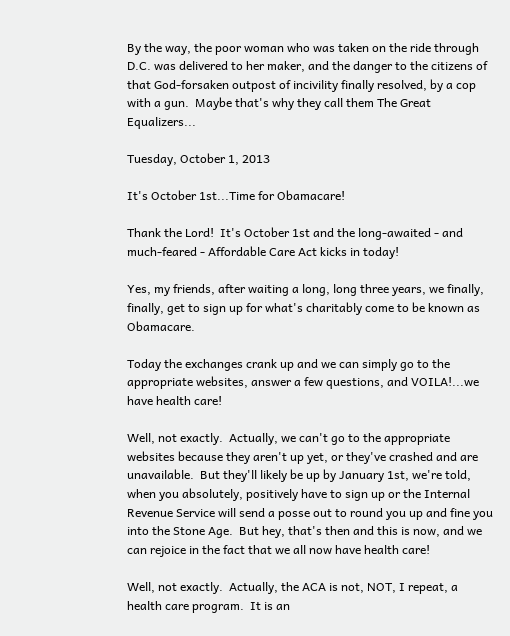By the way, the poor woman who was taken on the ride through D.C. was delivered to her maker, and the danger to the citizens of that God-forsaken outpost of incivility finally resolved, by a cop with a gun.  Maybe that's why they call them The Great Equalizers...

Tuesday, October 1, 2013

It's October 1st...Time for Obamacare!

Thank the Lord!  It's October 1st and the long-awaited - and much-feared - Affordable Care Act kicks in today!

Yes, my friends, after waiting a long, long three years, we finally, finally, get to sign up for what's charitably come to be known as Obamacare.

Today the exchanges crank up and we can simply go to the appropriate websites, answer a few questions, and VOILA!...we have health care!

Well, not exactly.  Actually, we can't go to the appropriate websites because they aren't up yet, or they've crashed and are unavailable.  But they'll likely be up by January 1st, we're told, when you absolutely, positively have to sign up or the Internal Revenue Service will send a posse out to round you up and fine you into the Stone Age.  But hey, that's then and this is now, and we can rejoice in the fact that we all now have health care!

Well, not exactly.  Actually, the ACA is not, NOT, I repeat, a health care program.  It is an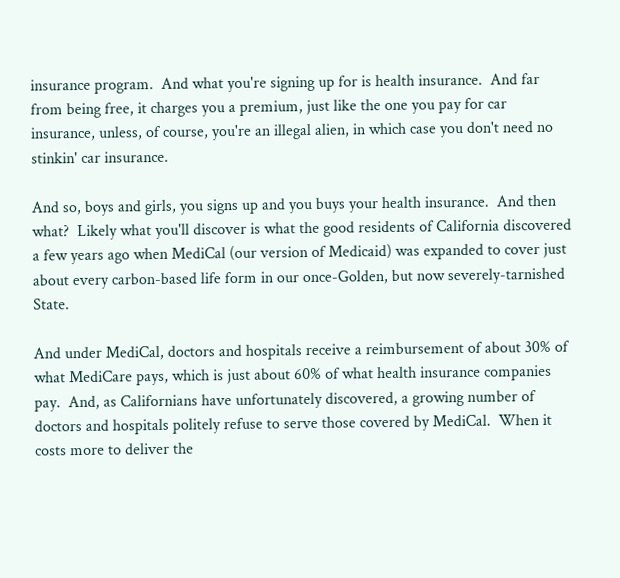insurance program.  And what you're signing up for is health insurance.  And far from being free, it charges you a premium, just like the one you pay for car insurance, unless, of course, you're an illegal alien, in which case you don't need no stinkin' car insurance.

And so, boys and girls, you signs up and you buys your health insurance.  And then what?  Likely what you'll discover is what the good residents of California discovered a few years ago when MediCal (our version of Medicaid) was expanded to cover just about every carbon-based life form in our once-Golden, but now severely-tarnished State.

And under MediCal, doctors and hospitals receive a reimbursement of about 30% of what MediCare pays, which is just about 60% of what health insurance companies pay.  And, as Californians have unfortunately discovered, a growing number of doctors and hospitals politely refuse to serve those covered by MediCal.  When it costs more to deliver the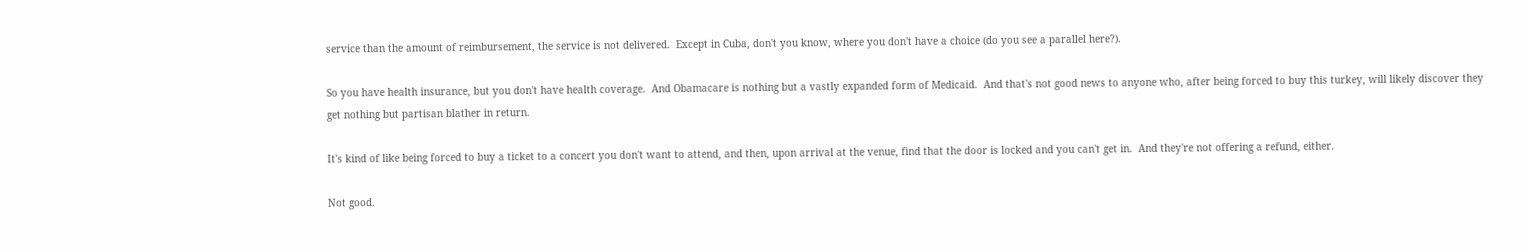service than the amount of reimbursement, the service is not delivered.  Except in Cuba, don't you know, where you don't have a choice (do you see a parallel here?).

So you have health insurance, but you don't have health coverage.  And Obamacare is nothing but a vastly expanded form of Medicaid.  And that's not good news to anyone who, after being forced to buy this turkey, will likely discover they get nothing but partisan blather in return.

It's kind of like being forced to buy a ticket to a concert you don't want to attend, and then, upon arrival at the venue, find that the door is locked and you can't get in.  And they're not offering a refund, either.

Not good.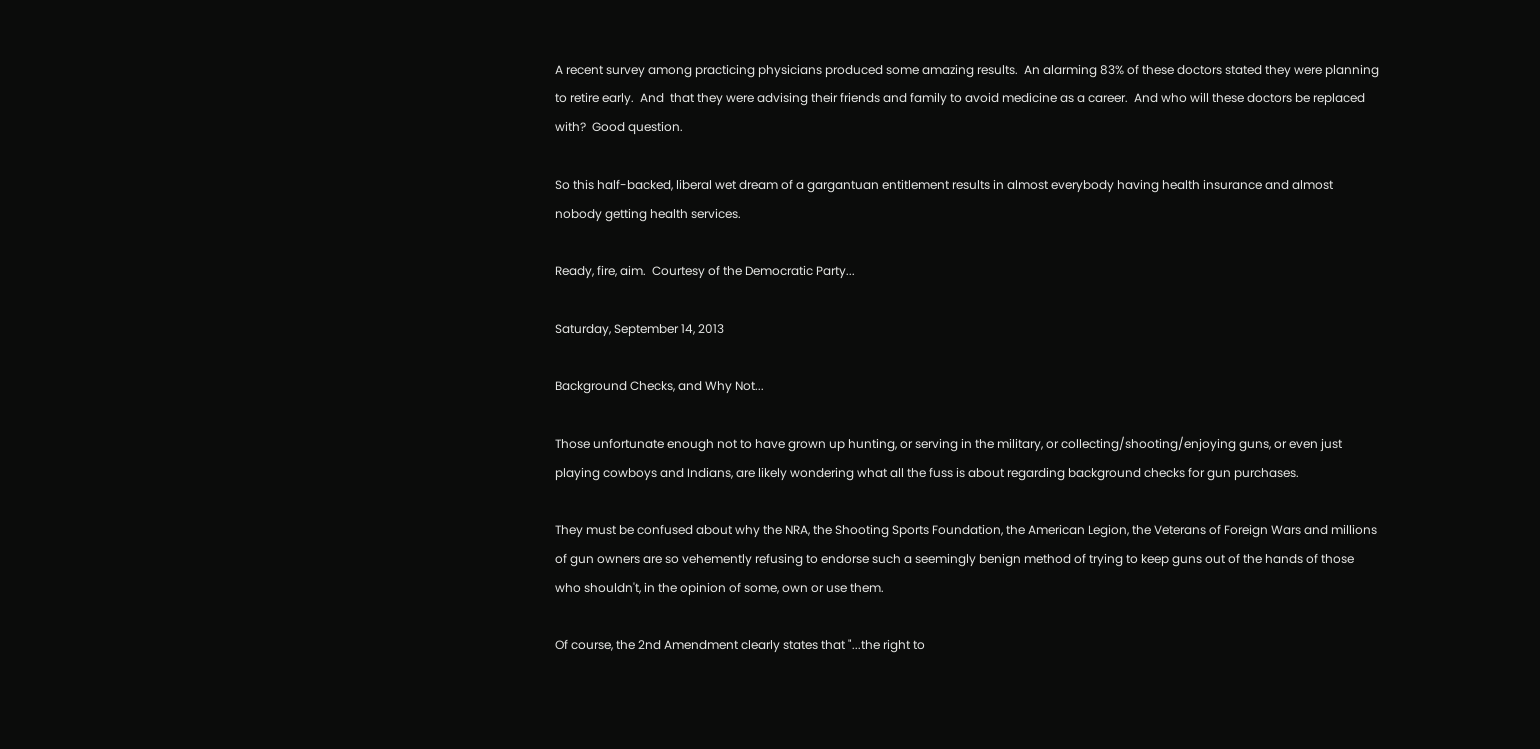A recent survey among practicing physicians produced some amazing results.  An alarming 83% of these doctors stated they were planning to retire early.  And  that they were advising their friends and family to avoid medicine as a career.  And who will these doctors be replaced with?  Good question.

So this half-backed, liberal wet dream of a gargantuan entitlement results in almost everybody having health insurance and almost nobody getting health services.

Ready, fire, aim.  Courtesy of the Democratic Party...

Saturday, September 14, 2013

Background Checks, and Why Not...

Those unfortunate enough not to have grown up hunting, or serving in the military, or collecting/shooting/enjoying guns, or even just playing cowboys and Indians, are likely wondering what all the fuss is about regarding background checks for gun purchases.

They must be confused about why the NRA, the Shooting Sports Foundation, the American Legion, the Veterans of Foreign Wars and millions of gun owners are so vehemently refusing to endorse such a seemingly benign method of trying to keep guns out of the hands of those who shouldn't, in the opinion of some, own or use them.

Of course, the 2nd Amendment clearly states that "...the right to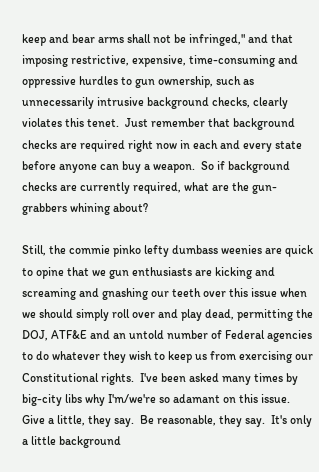keep and bear arms shall not be infringed," and that imposing restrictive, expensive, time-consuming and oppressive hurdles to gun ownership, such as unnecessarily intrusive background checks, clearly violates this tenet.  Just remember that background checks are required right now in each and every state before anyone can buy a weapon.  So if background checks are currently required, what are the gun-grabbers whining about?

Still, the commie pinko lefty dumbass weenies are quick to opine that we gun enthusiasts are kicking and screaming and gnashing our teeth over this issue when we should simply roll over and play dead, permitting the DOJ, ATF&E and an untold number of Federal agencies to do whatever they wish to keep us from exercising our Constitutional rights.  I've been asked many times by big-city libs why I'm/we're so adamant on this issue.  Give a little, they say.  Be reasonable, they say.  It's only a little background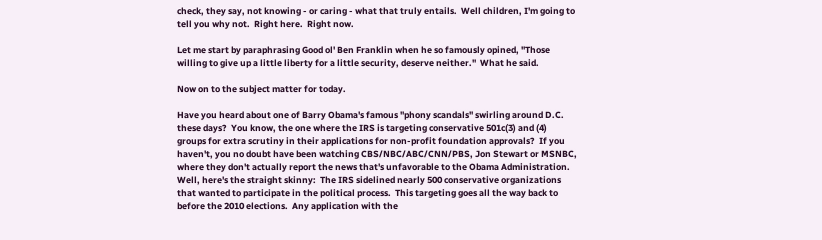check, they say, not knowing - or caring - what that truly entails.  Well children, I'm going to tell you why not.  Right here.  Right now.

Let me start by paraphrasing Good ol' Ben Franklin when he so famously opined, "Those willing to give up a little liberty for a little security, deserve neither."  What he said.

Now on to the subject matter for today.

Have you heard about one of Barry Obama's famous "phony scandals" swirling around D.C. these days?  You know, the one where the IRS is targeting conservative 501c(3) and (4) groups for extra scrutiny in their applications for non-profit foundation approvals?  If you haven't, you no doubt have been watching CBS/NBC/ABC/CNN/PBS, Jon Stewart or MSNBC, where they don't actually report the news that's unfavorable to the Obama Administration.  Well, here's the straight skinny:  The IRS sidelined nearly 500 conservative organizations that wanted to participate in the political process.  This targeting goes all the way back to before the 2010 elections.  Any application with the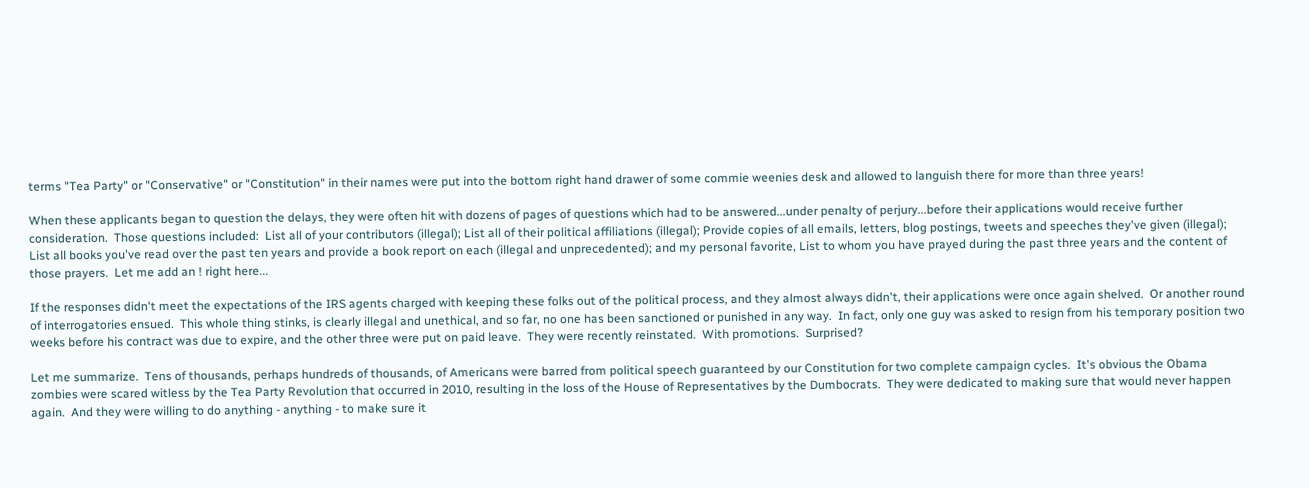terms "Tea Party" or "Conservative" or "Constitution" in their names were put into the bottom right hand drawer of some commie weenies desk and allowed to languish there for more than three years!

When these applicants began to question the delays, they were often hit with dozens of pages of questions which had to be answered...under penalty of perjury...before their applications would receive further consideration.  Those questions included:  List all of your contributors (illegal); List all of their political affiliations (illegal); Provide copies of all emails, letters, blog postings, tweets and speeches they've given (illegal); List all books you've read over the past ten years and provide a book report on each (illegal and unprecedented); and my personal favorite, List to whom you have prayed during the past three years and the content of those prayers.  Let me add an ! right here...

If the responses didn't meet the expectations of the IRS agents charged with keeping these folks out of the political process, and they almost always didn't, their applications were once again shelved.  Or another round of interrogatories ensued.  This whole thing stinks, is clearly illegal and unethical, and so far, no one has been sanctioned or punished in any way.  In fact, only one guy was asked to resign from his temporary position two weeks before his contract was due to expire, and the other three were put on paid leave.  They were recently reinstated.  With promotions.  Surprised?

Let me summarize.  Tens of thousands, perhaps hundreds of thousands, of Americans were barred from political speech guaranteed by our Constitution for two complete campaign cycles.  It's obvious the Obama zombies were scared witless by the Tea Party Revolution that occurred in 2010, resulting in the loss of the House of Representatives by the Dumbocrats.  They were dedicated to making sure that would never happen again.  And they were willing to do anything - anything - to make sure it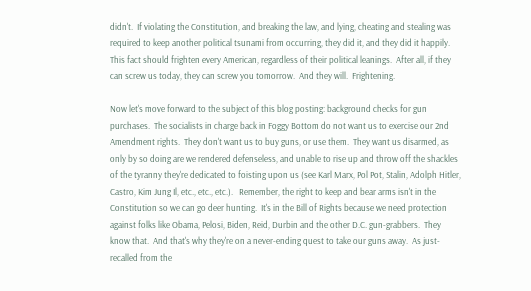didn't.  If violating the Constitution, and breaking the law, and lying, cheating and stealing was required to keep another political tsunami from occurring, they did it, and they did it happily.  This fact should frighten every American, regardless of their political leanings.  After all, if they can screw us today, they can screw you tomorrow.  And they will.  Frightening.

Now let's move forward to the subject of this blog posting: background checks for gun purchases.  The socialists in charge back in Foggy Bottom do not want us to exercise our 2nd Amendment rights.  They don't want us to buy guns, or use them.  They want us disarmed, as only by so doing are we rendered defenseless, and unable to rise up and throw off the shackles of the tyranny they're dedicated to foisting upon us (see Karl Marx, Pol Pot, Stalin, Adolph Hitler, Castro, Kim Jung Il, etc., etc., etc.).   Remember, the right to keep and bear arms isn't in the Constitution so we can go deer hunting.  It's in the Bill of Rights because we need protection against folks like Obama, Pelosi, Biden, Reid, Durbin and the other D.C. gun-grabbers.  They know that.  And that's why they're on a never-ending quest to take our guns away.  As just-recalled from the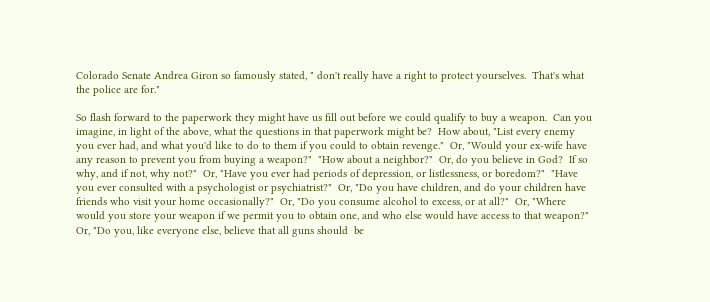Colorado Senate Andrea Giron so famously stated, " don't really have a right to protect yourselves.  That's what the police are for."

So flash forward to the paperwork they might have us fill out before we could qualify to buy a weapon.  Can you imagine, in light of the above, what the questions in that paperwork might be?  How about, "List every enemy you ever had, and what you'd like to do to them if you could to obtain revenge."  Or, "Would your ex-wife have any reason to prevent you from buying a weapon?"  "How about a neighbor?"  Or, do you believe in God?  If so why, and if not, why not?"  Or, "Have you ever had periods of depression, or listlessness, or boredom?"  "Have you ever consulted with a psychologist or psychiatrist?"  Or, "Do you have children, and do your children have friends who visit your home occasionally?"  Or, "Do you consume alcohol to excess, or at all?"  Or, "Where would you store your weapon if we permit you to obtain one, and who else would have access to that weapon?"  Or, "Do you, like everyone else, believe that all guns should  be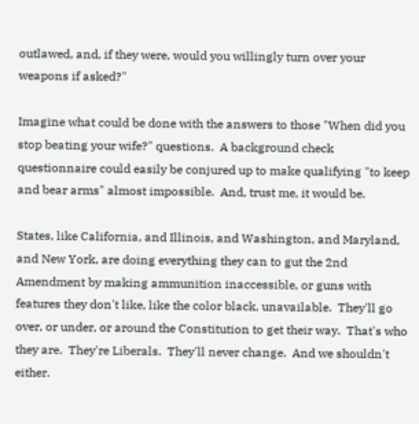outlawed, and, if they were, would you willingly turn over your weapons if asked?"

Imagine what could be done with the answers to those "When did you stop beating your wife?" questions.  A background check questionnaire could easily be conjured up to make qualifying "to keep and bear arms" almost impossible.  And, trust me, it would be.

States, like California, and Illinois, and Washington, and Maryland, and New York, are doing everything they can to gut the 2nd Amendment by making ammunition inaccessible, or guns with features they don't like, like the color black, unavailable.  They'll go over, or under, or around the Constitution to get their way.  That's who they are.  They're Liberals.  They'll never change.  And we shouldn't either.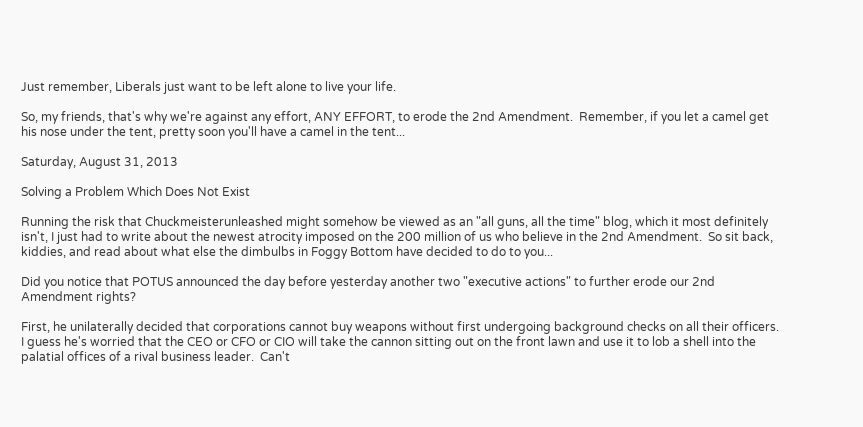Just remember, Liberals just want to be left alone to live your life.

So, my friends, that's why we're against any effort, ANY EFFORT, to erode the 2nd Amendment.  Remember, if you let a camel get his nose under the tent, pretty soon you'll have a camel in the tent...

Saturday, August 31, 2013

Solving a Problem Which Does Not Exist

Running the risk that Chuckmeisterunleashed might somehow be viewed as an "all guns, all the time" blog, which it most definitely isn't, I just had to write about the newest atrocity imposed on the 200 million of us who believe in the 2nd Amendment.  So sit back, kiddies, and read about what else the dimbulbs in Foggy Bottom have decided to do to you...

Did you notice that POTUS announced the day before yesterday another two "executive actions" to further erode our 2nd Amendment rights?

First, he unilaterally decided that corporations cannot buy weapons without first undergoing background checks on all their officers.  I guess he's worried that the CEO or CFO or CIO will take the cannon sitting out on the front lawn and use it to lob a shell into the palatial offices of a rival business leader.  Can't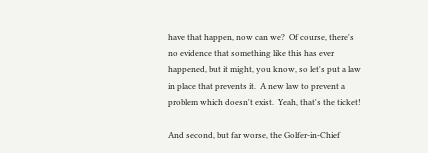have that happen, now can we?  Of course, there's no evidence that something like this has ever happened, but it might, you know, so let's put a law in place that prevents it.  A new law to prevent a problem which doesn't exist.  Yeah, that's the ticket!

And second, but far worse, the Golfer-in-Chief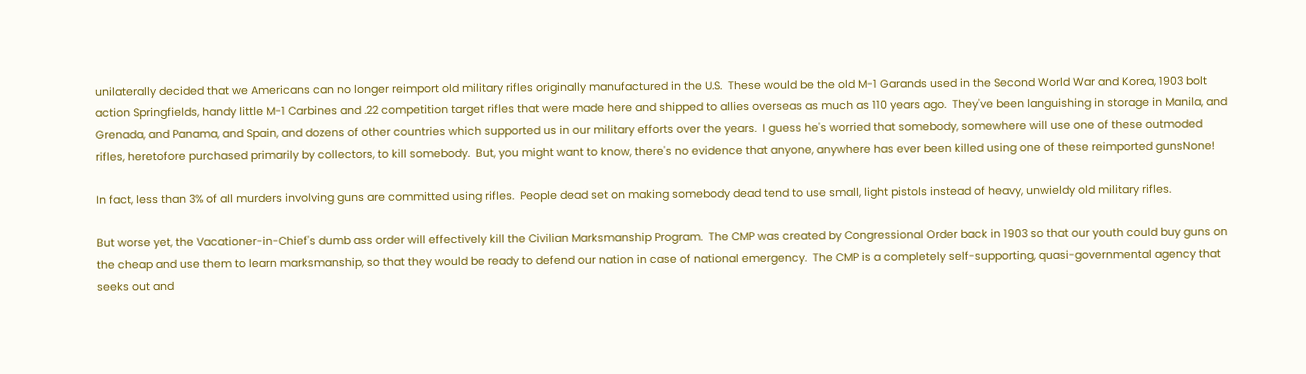unilaterally decided that we Americans can no longer reimport old military rifles originally manufactured in the U.S.  These would be the old M-1 Garands used in the Second World War and Korea, 1903 bolt action Springfields, handy little M-1 Carbines and .22 competition target rifles that were made here and shipped to allies overseas as much as 110 years ago.  They've been languishing in storage in Manila, and Grenada, and Panama, and Spain, and dozens of other countries which supported us in our military efforts over the years.  I guess he's worried that somebody, somewhere will use one of these outmoded rifles, heretofore purchased primarily by collectors, to kill somebody.  But, you might want to know, there's no evidence that anyone, anywhere has ever been killed using one of these reimported gunsNone!

In fact, less than 3% of all murders involving guns are committed using rifles.  People dead set on making somebody dead tend to use small, light pistols instead of heavy, unwieldy old military rifles.

But worse yet, the Vacationer-in-Chief's dumb ass order will effectively kill the Civilian Marksmanship Program.  The CMP was created by Congressional Order back in 1903 so that our youth could buy guns on the cheap and use them to learn marksmanship, so that they would be ready to defend our nation in case of national emergency.  The CMP is a completely self-supporting, quasi-governmental agency that seeks out and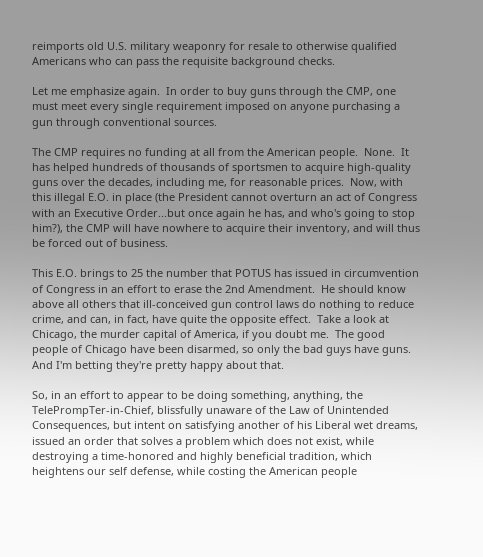reimports old U.S. military weaponry for resale to otherwise qualified Americans who can pass the requisite background checks.

Let me emphasize again.  In order to buy guns through the CMP, one must meet every single requirement imposed on anyone purchasing a gun through conventional sources.

The CMP requires no funding at all from the American people.  None.  It has helped hundreds of thousands of sportsmen to acquire high-quality guns over the decades, including me, for reasonable prices.  Now, with this illegal E.O. in place (the President cannot overturn an act of Congress with an Executive Order...but once again he has, and who's going to stop him?), the CMP will have nowhere to acquire their inventory, and will thus be forced out of business.

This E.O. brings to 25 the number that POTUS has issued in circumvention of Congress in an effort to erase the 2nd Amendment.  He should know above all others that ill-conceived gun control laws do nothing to reduce crime, and can, in fact, have quite the opposite effect.  Take a look at Chicago, the murder capital of America, if you doubt me.  The good people of Chicago have been disarmed, so only the bad guys have guns.  And I'm betting they're pretty happy about that.

So, in an effort to appear to be doing something, anything, the TelePrompTer-in-Chief, blissfully unaware of the Law of Unintended Consequences, but intent on satisfying another of his Liberal wet dreams, issued an order that solves a problem which does not exist, while destroying a time-honored and highly beneficial tradition, which heightens our self defense, while costing the American people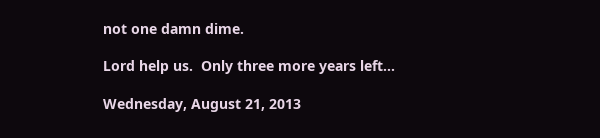not one damn dime.

Lord help us.  Only three more years left...

Wednesday, August 21, 2013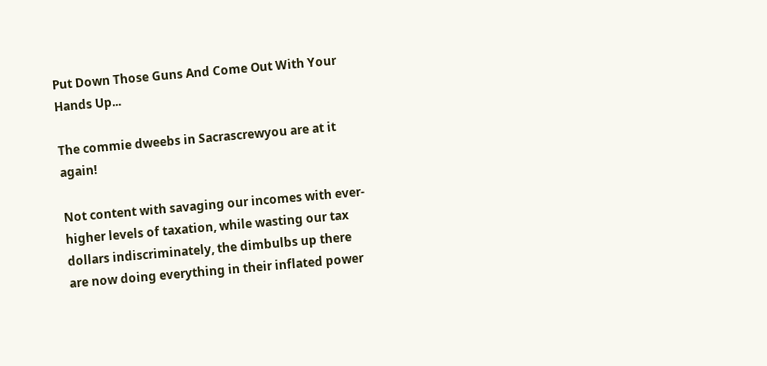Put Down Those Guns And Come Out With Your Hands Up...

The commie dweebs in Sacrascrewyou are at it again!

Not content with savaging our incomes with ever-higher levels of taxation, while wasting our tax dollars indiscriminately, the dimbulbs up there are now doing everything in their inflated power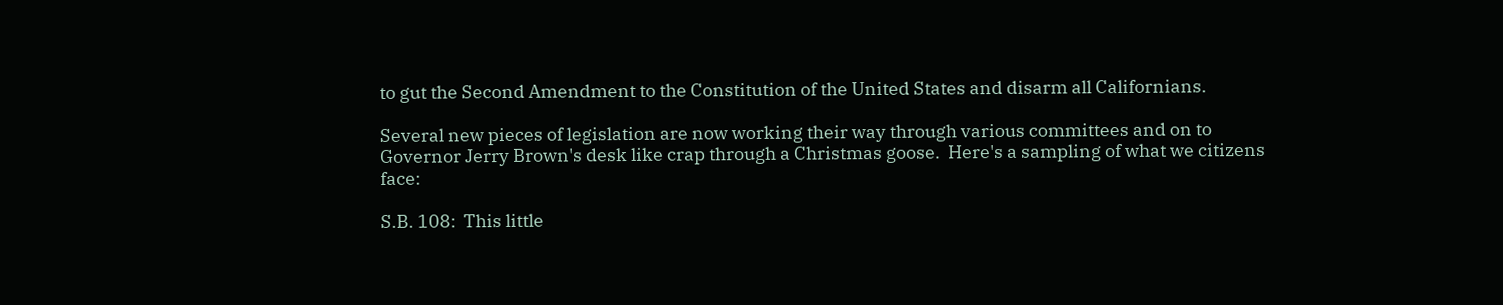to gut the Second Amendment to the Constitution of the United States and disarm all Californians.

Several new pieces of legislation are now working their way through various committees and on to Governor Jerry Brown's desk like crap through a Christmas goose.  Here's a sampling of what we citizens face:

S.B. 108:  This little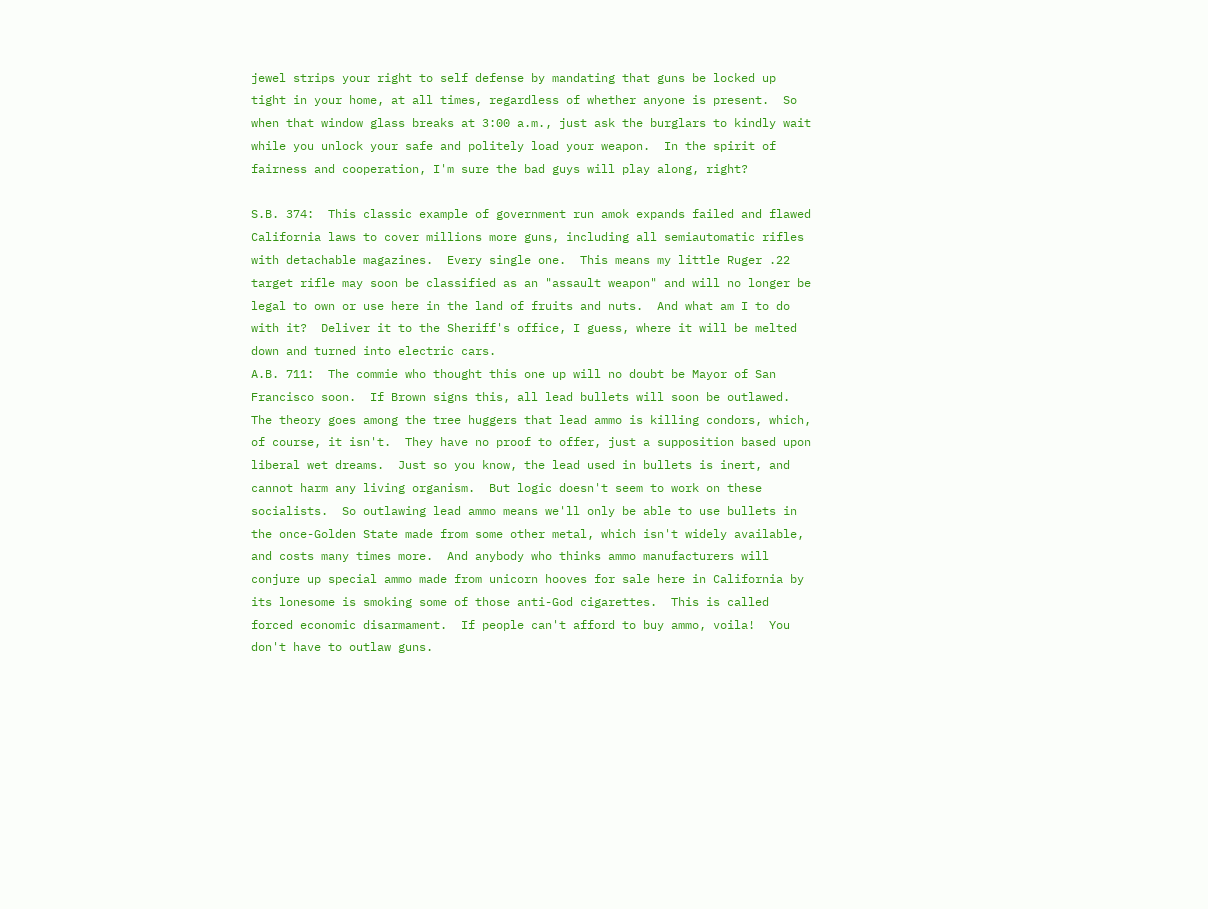jewel strips your right to self defense by mandating that guns be locked up tight in your home, at all times, regardless of whether anyone is present.  So when that window glass breaks at 3:00 a.m., just ask the burglars to kindly wait while you unlock your safe and politely load your weapon.  In the spirit of fairness and cooperation, I'm sure the bad guys will play along, right?

S.B. 374:  This classic example of government run amok expands failed and flawed California laws to cover millions more guns, including all semiautomatic rifles with detachable magazines.  Every single one.  This means my little Ruger .22 target rifle may soon be classified as an "assault weapon" and will no longer be legal to own or use here in the land of fruits and nuts.  And what am I to do with it?  Deliver it to the Sheriff's office, I guess, where it will be melted down and turned into electric cars.
A.B. 711:  The commie who thought this one up will no doubt be Mayor of San Francisco soon.  If Brown signs this, all lead bullets will soon be outlawed.  The theory goes among the tree huggers that lead ammo is killing condors, which, of course, it isn't.  They have no proof to offer, just a supposition based upon liberal wet dreams.  Just so you know, the lead used in bullets is inert, and cannot harm any living organism.  But logic doesn't seem to work on these socialists.  So outlawing lead ammo means we'll only be able to use bullets in the once-Golden State made from some other metal, which isn't widely available, and costs many times more.  And anybody who thinks ammo manufacturers will conjure up special ammo made from unicorn hooves for sale here in California by its lonesome is smoking some of those anti-God cigarettes.  This is called forced economic disarmament.  If people can't afford to buy ammo, voila!  You don't have to outlaw guns.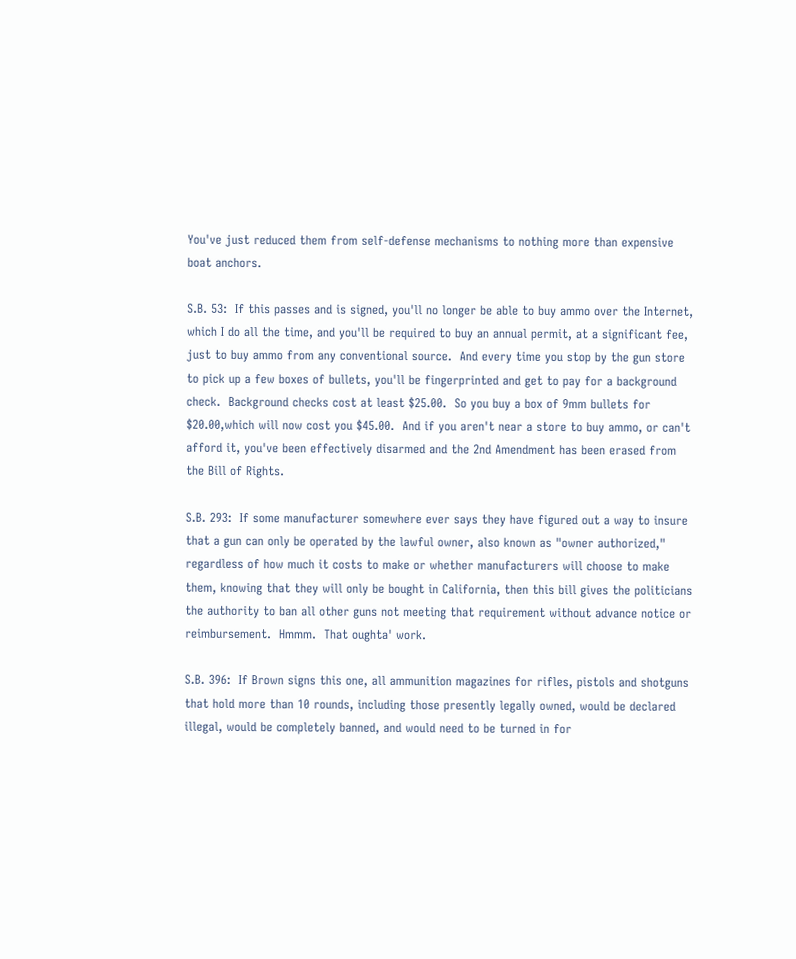You've just reduced them from self-defense mechanisms to nothing more than expensive boat anchors.

S.B. 53:  If this passes and is signed, you'll no longer be able to buy ammo over the Internet, which I do all the time, and you'll be required to buy an annual permit, at a significant fee, just to buy ammo from any conventional source.  And every time you stop by the gun store to pick up a few boxes of bullets, you'll be fingerprinted and get to pay for a background check.  Background checks cost at least $25.00.  So you buy a box of 9mm bullets for $20.00,which will now cost you $45.00.  And if you aren't near a store to buy ammo, or can't afford it, you've been effectively disarmed and the 2nd Amendment has been erased from the Bill of Rights.

S.B. 293:  If some manufacturer somewhere ever says they have figured out a way to insure that a gun can only be operated by the lawful owner, also known as "owner authorized," regardless of how much it costs to make or whether manufacturers will choose to make them, knowing that they will only be bought in California, then this bill gives the politicians the authority to ban all other guns not meeting that requirement without advance notice or reimbursement.  Hmmm.  That oughta' work.

S.B. 396:  If Brown signs this one, all ammunition magazines for rifles, pistols and shotguns that hold more than 10 rounds, including those presently legally owned, would be declared illegal, would be completely banned, and would need to be turned in for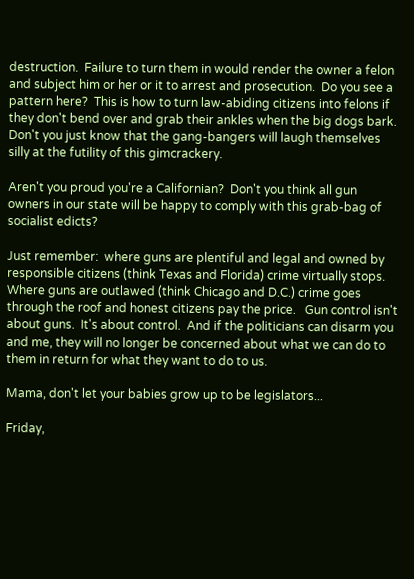destruction.  Failure to turn them in would render the owner a felon and subject him or her or it to arrest and prosecution.  Do you see a pattern here?  This is how to turn law-abiding citizens into felons if they don't bend over and grab their ankles when the big dogs bark.  Don't you just know that the gang-bangers will laugh themselves silly at the futility of this gimcrackery.

Aren't you proud you're a Californian?  Don't you think all gun owners in our state will be happy to comply with this grab-bag of socialist edicts?

Just remember:  where guns are plentiful and legal and owned by responsible citizens (think Texas and Florida) crime virtually stops.  Where guns are outlawed (think Chicago and D.C.) crime goes through the roof and honest citizens pay the price.   Gun control isn't about guns.  It's about control.  And if the politicians can disarm you and me, they will no longer be concerned about what we can do to them in return for what they want to do to us.

Mama, don't let your babies grow up to be legislators...

Friday,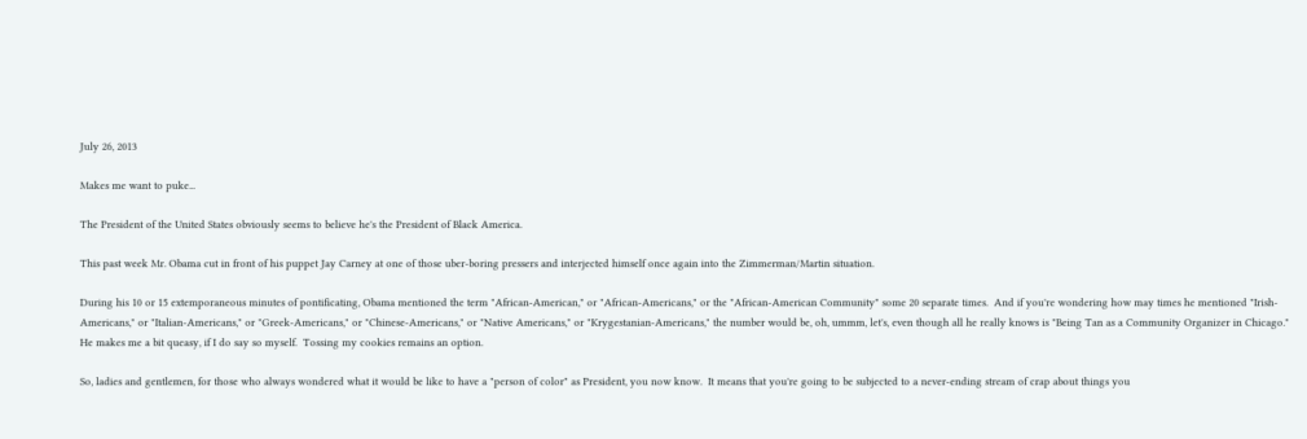July 26, 2013

Makes me want to puke...

The President of the United States obviously seems to believe he's the President of Black America.

This past week Mr. Obama cut in front of his puppet Jay Carney at one of those uber-boring pressers and interjected himself once again into the Zimmerman/Martin situation.

During his 10 or 15 extemporaneous minutes of pontificating, Obama mentioned the term "African-American," or "African-Americans," or the "African-American Community" some 20 separate times.  And if you're wondering how may times he mentioned "Irish-Americans," or "Italian-Americans," or "Greek-Americans," or "Chinese-Americans," or "Native Americans," or "Krygestanian-Americans," the number would be, oh, ummm, let's, even though all he really knows is "Being Tan as a Community Organizer in Chicago."  He makes me a bit queasy, if I do say so myself.  Tossing my cookies remains an option.

So, ladies and gentlemen, for those who always wondered what it would be like to have a "person of color" as President, you now know.  It means that you're going to be subjected to a never-ending stream of crap about things you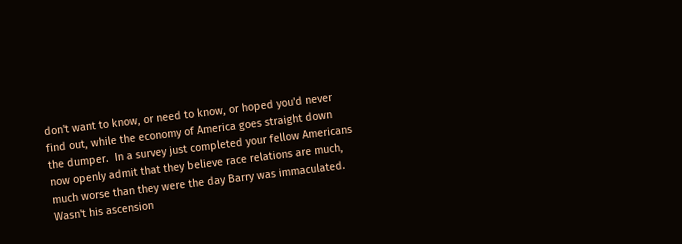don't want to know, or need to know, or hoped you'd never find out, while the economy of America goes straight down the dumper.  In a survey just completed your fellow Americans now openly admit that they believe race relations are much, much worse than they were the day Barry was immaculated.  Wasn't his ascension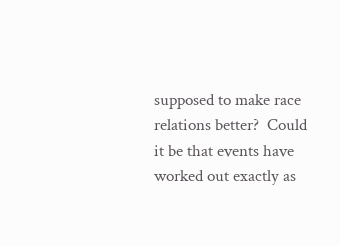supposed to make race relations better?  Could it be that events have worked out exactly as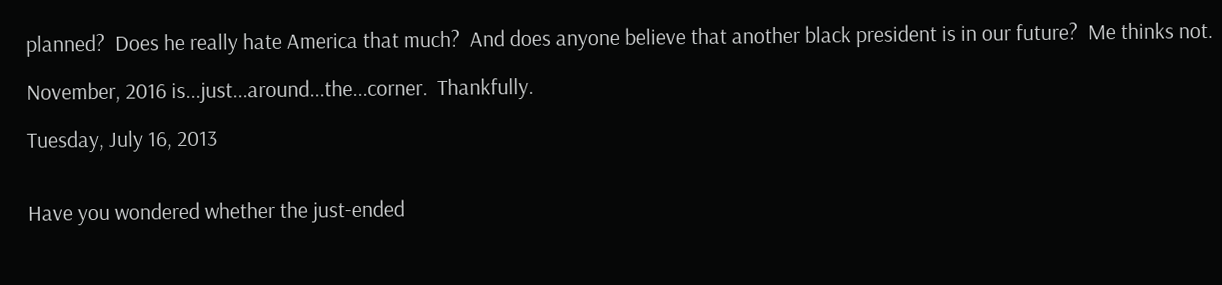planned?  Does he really hate America that much?  And does anyone believe that another black president is in our future?  Me thinks not.

November, 2016 is...just...around...the...corner.  Thankfully.

Tuesday, July 16, 2013


Have you wondered whether the just-ended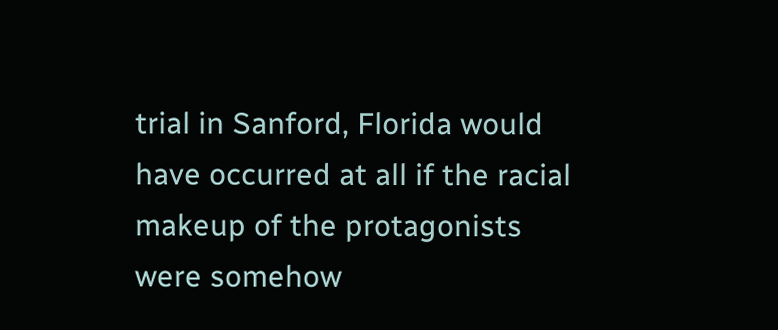trial in Sanford, Florida would have occurred at all if the racial makeup of the protagonists were somehow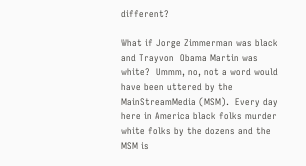different?

What if Jorge Zimmerman was black and Trayvon  Obama Martin was white?  Ummm, no, not a word would have been uttered by the MainStreamMedia (MSM).  Every day here in America black folks murder white folks by the dozens and the MSM is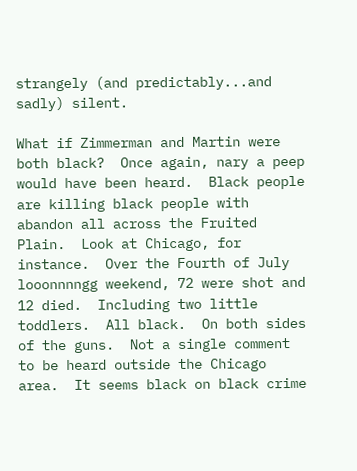strangely (and predictably...and sadly) silent.

What if Zimmerman and Martin were both black?  Once again, nary a peep would have been heard.  Black people are killing black people with abandon all across the Fruited Plain.  Look at Chicago, for instance.  Over the Fourth of July looonnnngg weekend, 72 were shot and 12 died.  Including two little toddlers.  All black.  On both sides of the guns.  Not a single comment to be heard outside the Chicago area.  It seems black on black crime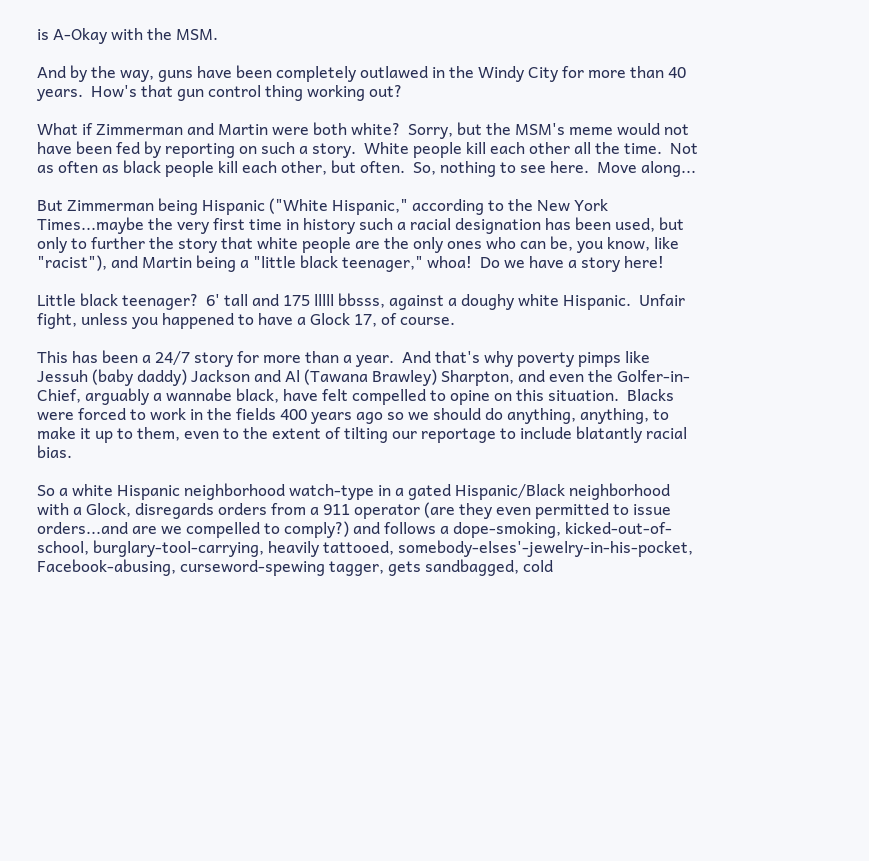is A-Okay with the MSM.

And by the way, guns have been completely outlawed in the Windy City for more than 40 years.  How's that gun control thing working out?

What if Zimmerman and Martin were both white?  Sorry, but the MSM's meme would not have been fed by reporting on such a story.  White people kill each other all the time.  Not as often as black people kill each other, but often.  So, nothing to see here.  Move along...

But Zimmerman being Hispanic ("White Hispanic," according to the New York Times...maybe the very first time in history such a racial designation has been used, but only to further the story that white people are the only ones who can be, you know, like "racist"), and Martin being a "little black teenager," whoa!  Do we have a story here!

Little black teenager?  6' tall and 175 lllll bbsss, against a doughy white Hispanic.  Unfair fight, unless you happened to have a Glock 17, of course.

This has been a 24/7 story for more than a year.  And that's why poverty pimps like Jessuh (baby daddy) Jackson and Al (Tawana Brawley) Sharpton, and even the Golfer-in-Chief, arguably a wannabe black, have felt compelled to opine on this situation.  Blacks were forced to work in the fields 400 years ago so we should do anything, anything, to make it up to them, even to the extent of tilting our reportage to include blatantly racial bias.

So a white Hispanic neighborhood watch-type in a gated Hispanic/Black neighborhood with a Glock, disregards orders from a 911 operator (are they even permitted to issue orders...and are we compelled to comply?) and follows a dope-smoking, kicked-out-of-school, burglary-tool-carrying, heavily tattooed, somebody-elses'-jewelry-in-his-pocket, Facebook-abusing, curseword-spewing tagger, gets sandbagged, cold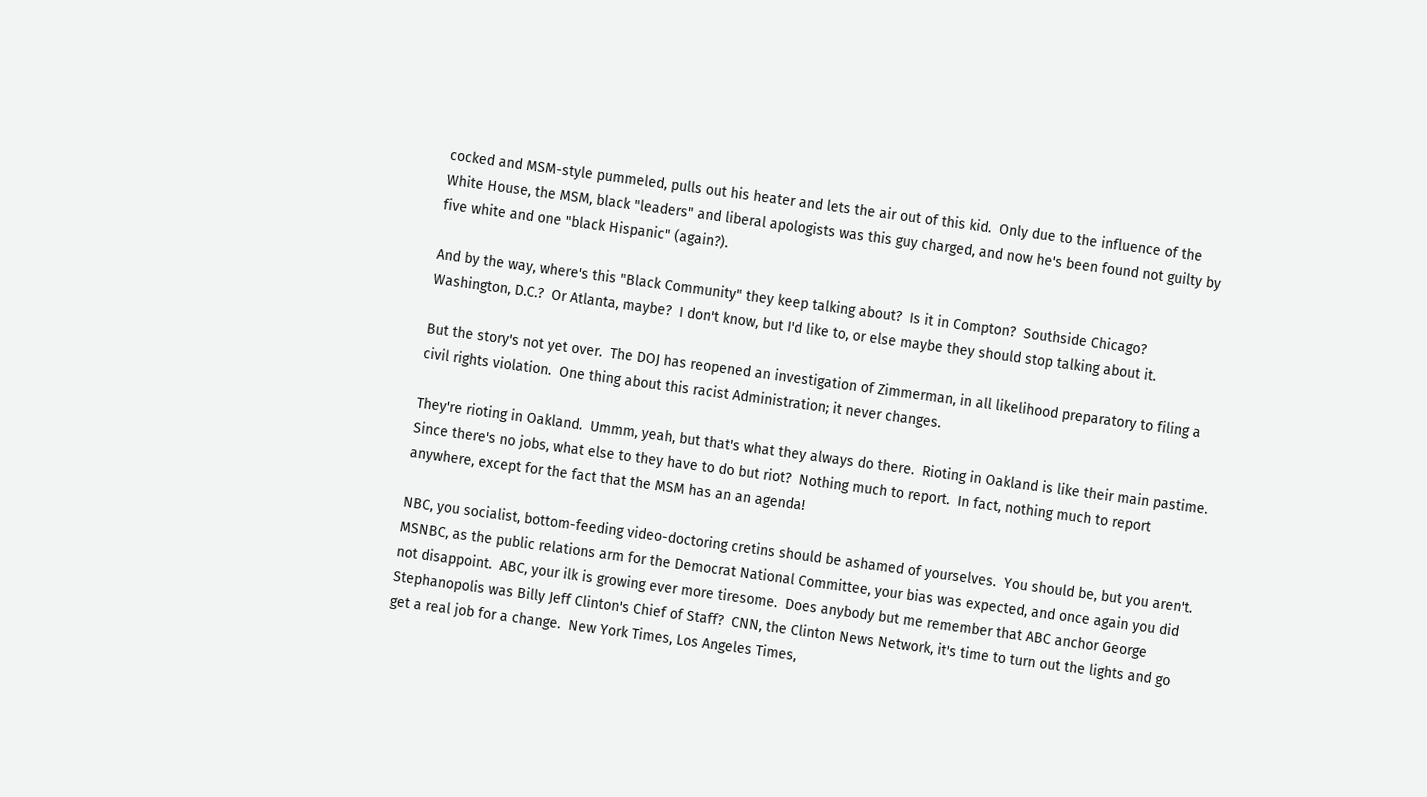cocked and MSM-style pummeled, pulls out his heater and lets the air out of this kid.  Only due to the influence of the White House, the MSM, black "leaders" and liberal apologists was this guy charged, and now he's been found not guilty by five white and one "black Hispanic" (again?).

And by the way, where's this "Black Community" they keep talking about?  Is it in Compton?  Southside Chicago?  Washington, D.C.?  Or Atlanta, maybe?  I don't know, but I'd like to, or else maybe they should stop talking about it.

But the story's not yet over.  The DOJ has reopened an investigation of Zimmerman, in all likelihood preparatory to filing a civil rights violation.  One thing about this racist Administration; it never changes.

They're rioting in Oakland.  Ummm, yeah, but that's what they always do there.  Rioting in Oakland is like their main pastime.  Since there's no jobs, what else to they have to do but riot?  Nothing much to report.  In fact, nothing much to report anywhere, except for the fact that the MSM has an an agenda!

NBC, you socialist, bottom-feeding video-doctoring cretins should be ashamed of yourselves.  You should be, but you aren't.  MSNBC, as the public relations arm for the Democrat National Committee, your bias was expected, and once again you did not disappoint.  ABC, your ilk is growing ever more tiresome.  Does anybody but me remember that ABC anchor George Stephanopolis was Billy Jeff Clinton's Chief of Staff?  CNN, the Clinton News Network, it's time to turn out the lights and go get a real job for a change.  New York Times, Los Angeles Times,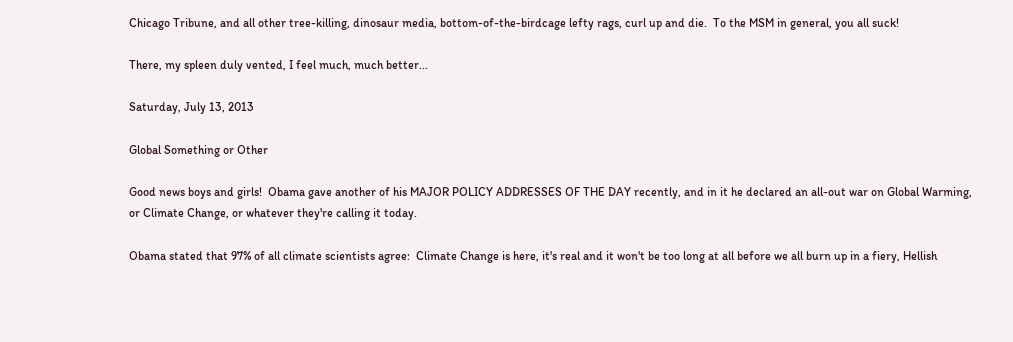Chicago Tribune, and all other tree-killing, dinosaur media, bottom-of-the-birdcage lefty rags, curl up and die.  To the MSM in general, you all suck!

There, my spleen duly vented, I feel much, much better...

Saturday, July 13, 2013

Global Something or Other

Good news boys and girls!  Obama gave another of his MAJOR POLICY ADDRESSES OF THE DAY recently, and in it he declared an all-out war on Global Warming, or Climate Change, or whatever they're calling it today.

Obama stated that 97% of all climate scientists agree:  Climate Change is here, it's real and it won't be too long at all before we all burn up in a fiery, Hellish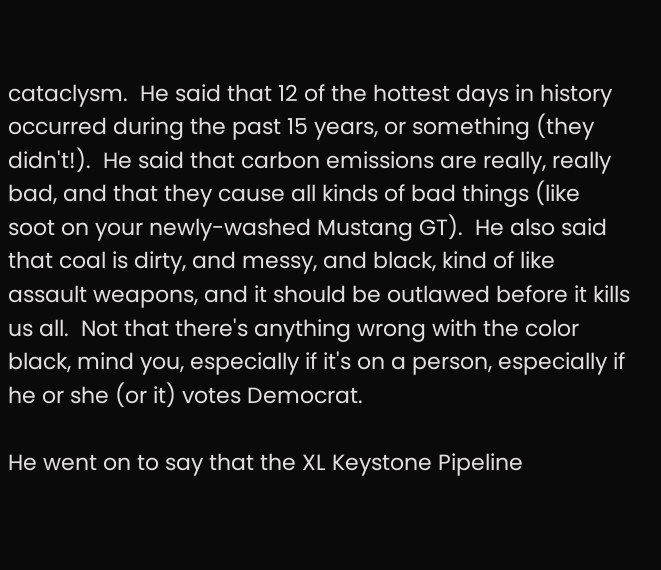cataclysm.  He said that 12 of the hottest days in history occurred during the past 15 years, or something (they didn't!).  He said that carbon emissions are really, really bad, and that they cause all kinds of bad things (like soot on your newly-washed Mustang GT).  He also said that coal is dirty, and messy, and black, kind of like assault weapons, and it should be outlawed before it kills us all.  Not that there's anything wrong with the color black, mind you, especially if it's on a person, especially if he or she (or it) votes Democrat.

He went on to say that the XL Keystone Pipeline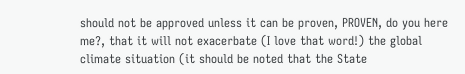should not be approved unless it can be proven, PROVEN, do you here me?, that it will not exacerbate (I love that word!) the global climate situation (it should be noted that the State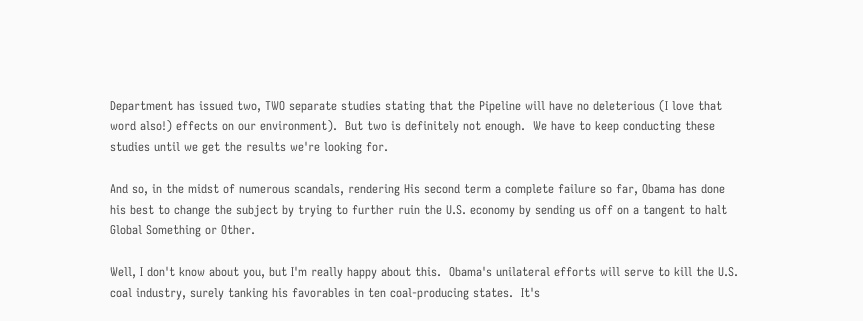Department has issued two, TWO separate studies stating that the Pipeline will have no deleterious (I love that word also!) effects on our environment).  But two is definitely not enough.  We have to keep conducting these studies until we get the results we're looking for.

And so, in the midst of numerous scandals, rendering His second term a complete failure so far, Obama has done his best to change the subject by trying to further ruin the U.S. economy by sending us off on a tangent to halt Global Something or Other.

Well, I don't know about you, but I'm really happy about this.  Obama's unilateral efforts will serve to kill the U.S. coal industry, surely tanking his favorables in ten coal-producing states.  It's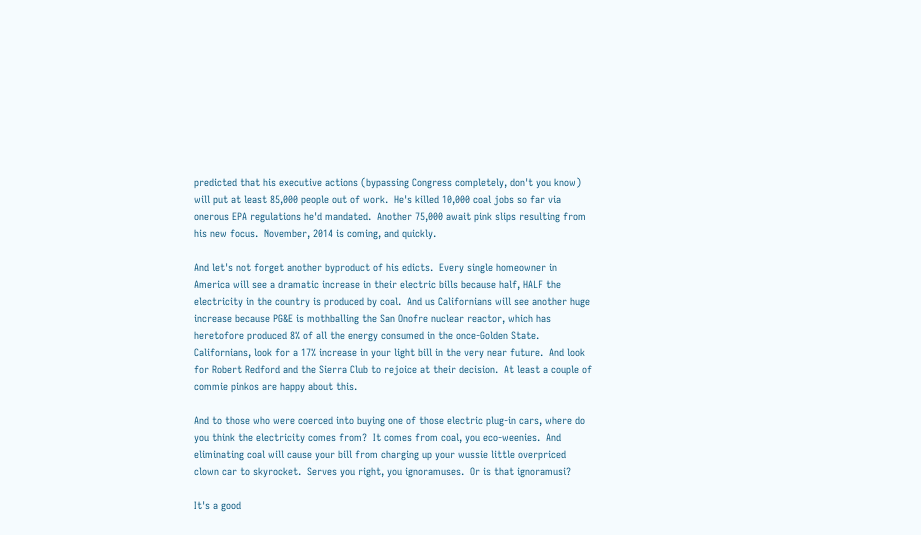predicted that his executive actions (bypassing Congress completely, don't you know) will put at least 85,000 people out of work.  He's killed 10,000 coal jobs so far via onerous EPA regulations he'd mandated.  Another 75,000 await pink slips resulting from his new focus.  November, 2014 is coming, and quickly.

And let's not forget another byproduct of his edicts.  Every single homeowner in America will see a dramatic increase in their electric bills because half, HALF the electricity in the country is produced by coal.  And us Californians will see another huge increase because PG&E is mothballing the San Onofre nuclear reactor, which has heretofore produced 8% of all the energy consumed in the once-Golden State.  Californians, look for a 17% increase in your light bill in the very near future.  And look for Robert Redford and the Sierra Club to rejoice at their decision.  At least a couple of commie pinkos are happy about this.

And to those who were coerced into buying one of those electric plug-in cars, where do you think the electricity comes from?  It comes from coal, you eco-weenies.  And eliminating coal will cause your bill from charging up your wussie little overpriced clown car to skyrocket.  Serves you right, you ignoramuses.  Or is that ignoramusi?

It's a good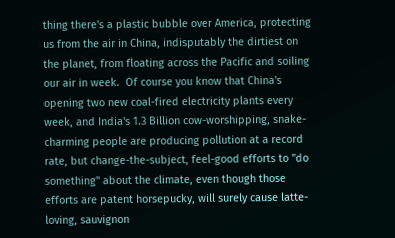thing there's a plastic bubble over America, protecting us from the air in China, indisputably the dirtiest on the planet, from floating across the Pacific and soiling our air in week.  Of course you know that China's opening two new coal-fired electricity plants every week, and India's 1.3 Billion cow-worshipping, snake-charming people are producing pollution at a record rate, but change-the-subject, feel-good efforts to "do something" about the climate, even though those efforts are patent horsepucky, will surely cause latte-loving, sauvignon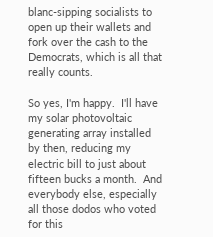blanc-sipping socialists to open up their wallets and fork over the cash to the Democrats, which is all that  really counts.

So yes, I'm happy.  I'll have my solar photovoltaic generating array installed by then, reducing my electric bill to just about fifteen bucks a month.  And everybody else, especially all those dodos who voted for this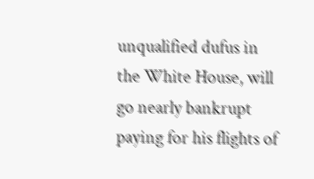unqualified dufus in the White House, will go nearly bankrupt paying for his flights of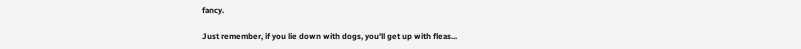fancy.

Just remember, if you lie down with dogs, you'll get up with fleas...